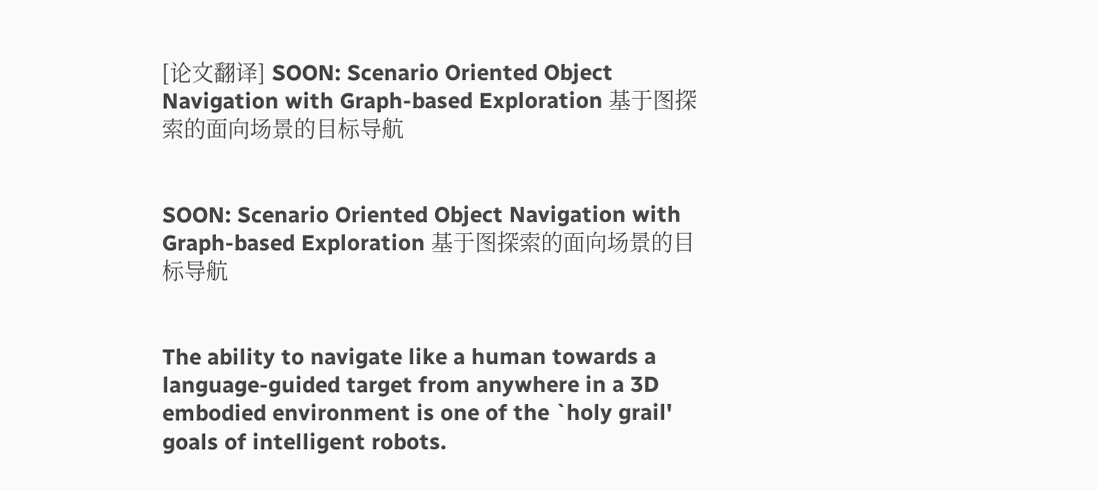[论文翻译] SOON: Scenario Oriented Object Navigation with Graph-based Exploration 基于图探索的面向场景的目标导航


SOON: Scenario Oriented Object Navigation with Graph-based Exploration 基于图探索的面向场景的目标导航


The ability to navigate like a human towards a language-guided target from anywhere in a 3D embodied environment is one of the `holy grail' goals of intelligent robots.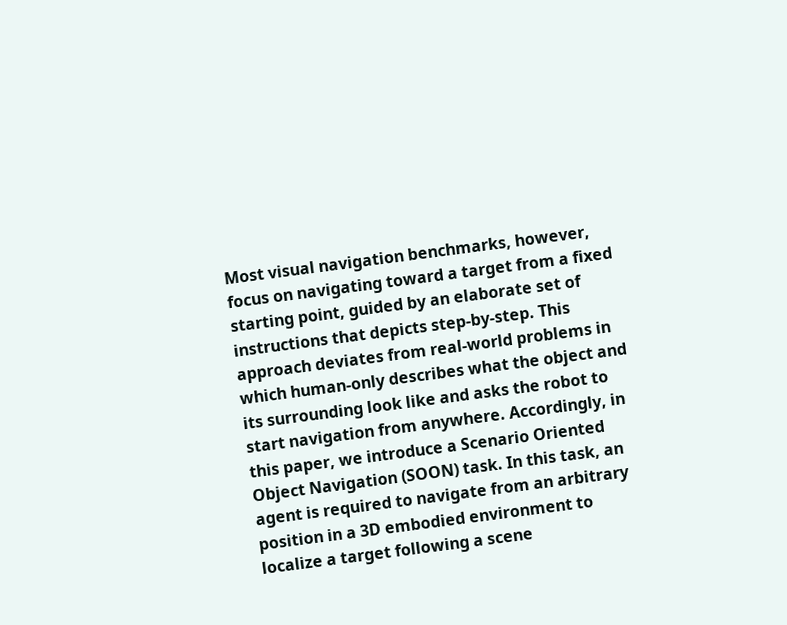Most visual navigation benchmarks, however, focus on navigating toward a target from a fixed starting point, guided by an elaborate set of instructions that depicts step-by-step. This approach deviates from real-world problems in which human-only describes what the object and its surrounding look like and asks the robot to start navigation from anywhere. Accordingly, in this paper, we introduce a Scenario Oriented Object Navigation (SOON) task. In this task, an agent is required to navigate from an arbitrary position in a 3D embodied environment to localize a target following a scene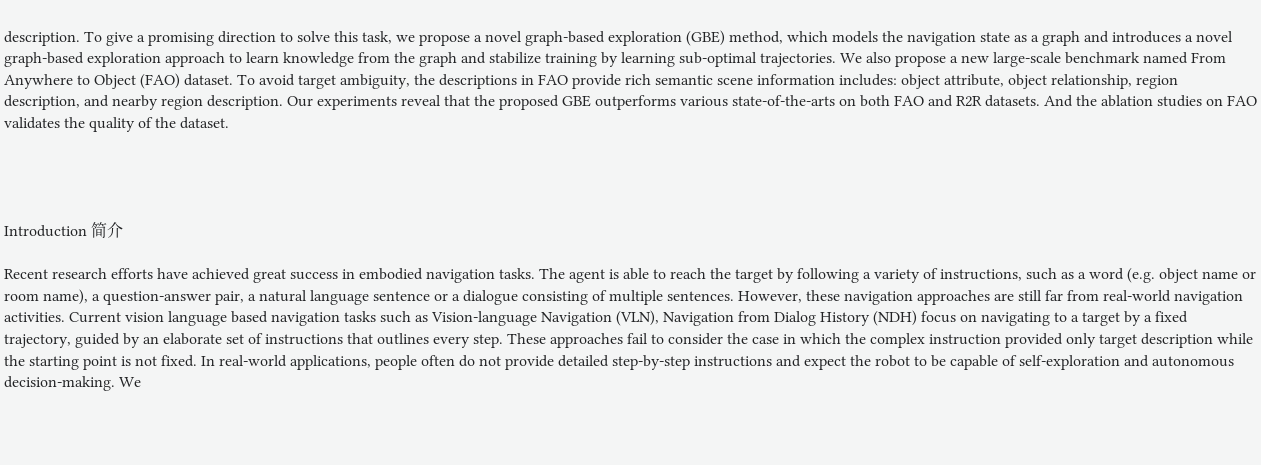description. To give a promising direction to solve this task, we propose a novel graph-based exploration (GBE) method, which models the navigation state as a graph and introduces a novel graph-based exploration approach to learn knowledge from the graph and stabilize training by learning sub-optimal trajectories. We also propose a new large-scale benchmark named From Anywhere to Object (FAO) dataset. To avoid target ambiguity, the descriptions in FAO provide rich semantic scene information includes: object attribute, object relationship, region description, and nearby region description. Our experiments reveal that the proposed GBE outperforms various state-of-the-arts on both FAO and R2R datasets. And the ablation studies on FAO validates the quality of the dataset.




Introduction 简介

Recent research efforts have achieved great success in embodied navigation tasks. The agent is able to reach the target by following a variety of instructions, such as a word (e.g. object name or room name), a question-answer pair, a natural language sentence or a dialogue consisting of multiple sentences. However, these navigation approaches are still far from real-world navigation activities. Current vision language based navigation tasks such as Vision-language Navigation (VLN), Navigation from Dialog History (NDH) focus on navigating to a target by a fixed trajectory, guided by an elaborate set of instructions that outlines every step. These approaches fail to consider the case in which the complex instruction provided only target description while the starting point is not fixed. In real-world applications, people often do not provide detailed step-by-step instructions and expect the robot to be capable of self-exploration and autonomous decision-making. We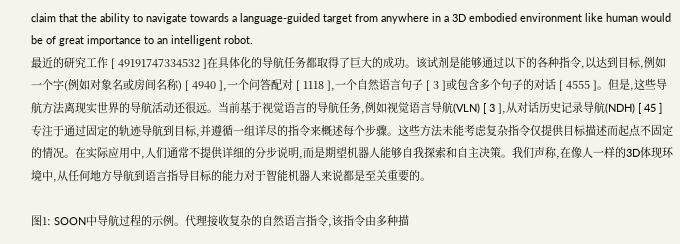claim that the ability to navigate towards a language-guided target from anywhere in a 3D embodied environment like human would be of great importance to an intelligent robot.
最近的研究工作 [ 49191747334532 ]在具体化的导航任务都取得了巨大的成功。该试剂是能够通过以下的各种指令,以达到目标,例如一个字(例如对象名或房间名称) [ 4940 ],一个问答配对 [ 1118 ],一个自然语言句子 [ 3 ]或包含多个句子的对话 [ 4555 ]。但是,这些导航方法离现实世界的导航活动还很远。当前基于视觉语言的导航任务,例如视觉语言导航(VLN) [ 3 ],从对话历史记录导航(NDH) [ 45 ]专注于通过固定的轨迹导航到目标,并遵循一组详尽的指令来概述每个步骤。这些方法未能考虑复杂指令仅提供目标描述而起点不固定的情况。在实际应用中,人们通常不提供详细的分步说明,而是期望机器人能够自我探索和自主决策。我们声称,在像人一样的3D体现环境中,从任何地方导航到语言指导目标的能力对于智能机器人来说都是至关重要的。

图1: SOON中导航过程的示例。代理接收复杂的自然语言指令,该指令由多种描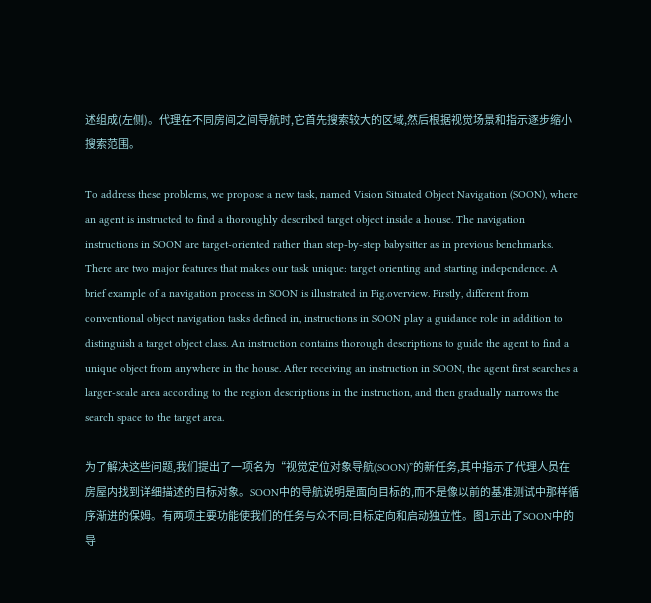述组成(左侧)。代理在不同房间之间导航时,它首先搜索较大的区域,然后根据视觉场景和指示逐步缩小搜索范围。

To address these problems, we propose a new task, named Vision Situated Object Navigation (SOON), where an agent is instructed to find a thoroughly described target object inside a house. The navigation instructions in SOON are target-oriented rather than step-by-step babysitter as in previous benchmarks. There are two major features that makes our task unique: target orienting and starting independence. A brief example of a navigation process in SOON is illustrated in Fig.overview. Firstly, different from conventional object navigation tasks defined in, instructions in SOON play a guidance role in addition to distinguish a target object class. An instruction contains thorough descriptions to guide the agent to find a unique object from anywhere in the house. After receiving an instruction in SOON, the agent first searches a larger-scale area according to the region descriptions in the instruction, and then gradually narrows the search space to the target area.

为了解决这些问题,我们提出了一项名为“视觉定位对象导航(SOON)”的新任务,其中指示了代理人员在房屋内找到详细描述的目标对象。SOON中的导航说明是面向目标的,而不是像以前的基准测试中那样循序渐进的保姆。有两项主要功能使我们的任务与众不同:目标定向和启动独立性。图1示出了SOON中的导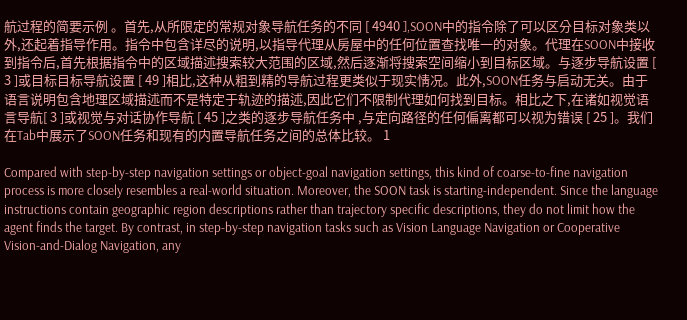航过程的简要示例 。首先,从所限定的常规对象导航任务的不同 [ 4940 ],SOON中的指令除了可以区分目标对象类以外,还起着指导作用。指令中包含详尽的说明,以指导代理从房屋中的任何位置查找唯一的对象。代理在SOON中接收到指令后,首先根据指令中的区域描述搜索较大范围的区域,然后逐渐将搜索空间缩小到目标区域。与逐步导航设置 [ 3 ]或目标目标导航设置 [ 49 ]相比,这种从粗到精的导航过程更类似于现实情况。此外,SOON任务与启动无关。由于语言说明包含地理区域描述而不是特定于轨迹的描述,因此它们不限制代理如何找到目标。相比之下,在诸如视觉语言导航[ 3 ]或视觉与对话协作导航 [ 45 ]之类的逐步导航任务中 ,与定向路径的任何偏离都可以视为错误 [ 25 ]。我们在Tab中展示了SOON任务和现有的内置导航任务之间的总体比较。 1

Compared with step-by-step navigation settings or object-goal navigation settings, this kind of coarse-to-fine navigation process is more closely resembles a real-world situation. Moreover, the SOON task is starting-independent. Since the language instructions contain geographic region descriptions rather than trajectory specific descriptions, they do not limit how the agent finds the target. By contrast, in step-by-step navigation tasks such as Vision Language Navigation or Cooperative Vision-and-Dialog Navigation, any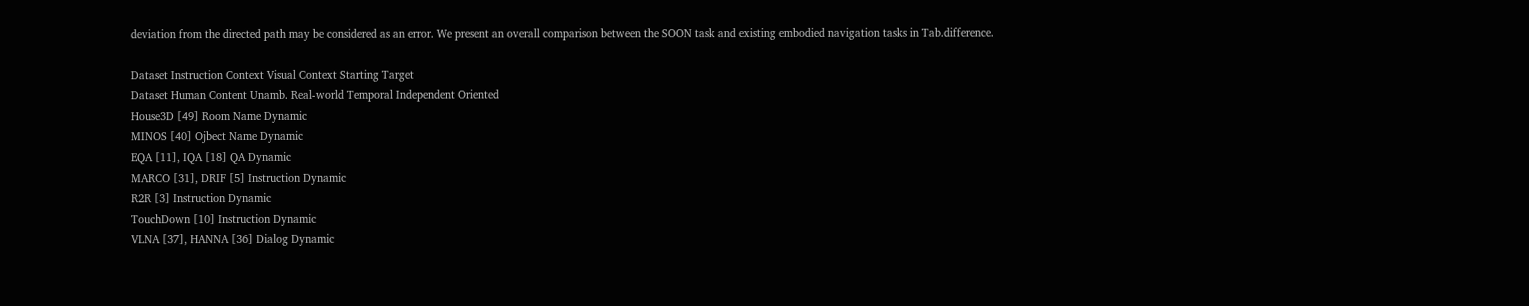deviation from the directed path may be considered as an error. We present an overall comparison between the SOON task and existing embodied navigation tasks in Tab.difference.

Dataset Instruction Context Visual Context Starting Target
Dataset Human Content Unamb. Real-world Temporal Independent Oriented
House3D [49] Room Name Dynamic
MINOS [40] Ojbect Name Dynamic
EQA [11], IQA [18] QA Dynamic
MARCO [31], DRIF [5] Instruction Dynamic
R2R [3] Instruction Dynamic
TouchDown [10] Instruction Dynamic
VLNA [37], HANNA [36] Dialog Dynamic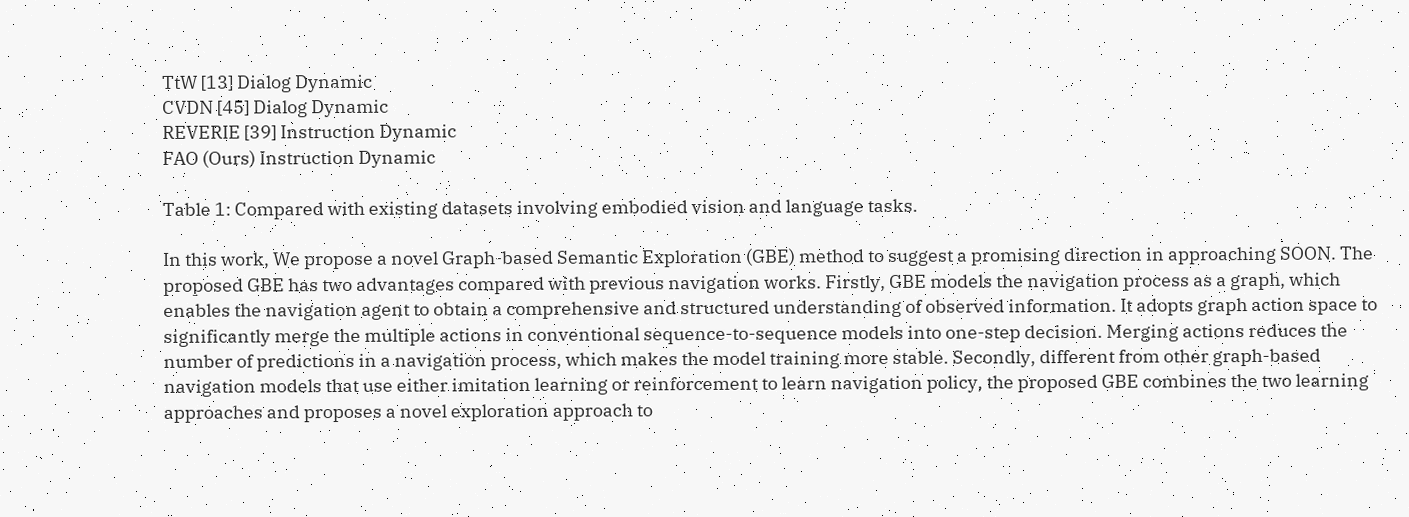TtW [13] Dialog Dynamic
CVDN [45] Dialog Dynamic
REVERIE [39] Instruction Dynamic
FAO (Ours) Instruction Dynamic

Table 1: Compared with existing datasets involving embodied vision and language tasks.

In this work, We propose a novel Graph-based Semantic Exploration (GBE) method to suggest a promising direction in approaching SOON. The proposed GBE has two advantages compared with previous navigation works. Firstly, GBE models the navigation process as a graph, which enables the navigation agent to obtain a comprehensive and structured understanding of observed information. It adopts graph action space to significantly merge the multiple actions in conventional sequence-to-sequence models into one-step decision. Merging actions reduces the number of predictions in a navigation process, which makes the model training more stable. Secondly, different from other graph-based navigation models that use either imitation learning or reinforcement to learn navigation policy, the proposed GBE combines the two learning approaches and proposes a novel exploration approach to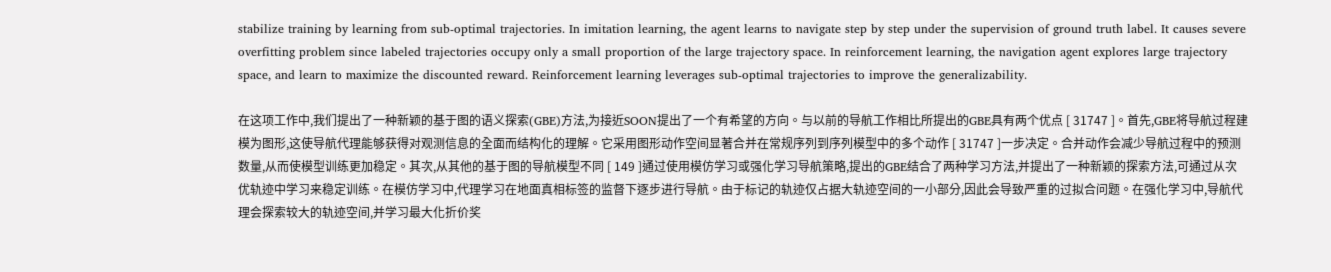stabilize training by learning from sub-optimal trajectories. In imitation learning, the agent learns to navigate step by step under the supervision of ground truth label. It causes severe overfitting problem since labeled trajectories occupy only a small proportion of the large trajectory space. In reinforcement learning, the navigation agent explores large trajectory space, and learn to maximize the discounted reward. Reinforcement learning leverages sub-optimal trajectories to improve the generalizability.

在这项工作中,我们提出了一种新颖的基于图的语义探索(GBE)方法,为接近SOON提出了一个有希望的方向。与以前的导航工作相比所提出的GBE具有两个优点 [ 31747 ]。首先,GBE将导航过程建模为图形,这使导航代理能够获得对观测信息的全面而结构化的理解。它采用图形动作空间显著合并在常规序列到序列模型中的多个动作 [ 31747 ]一步决定。合并动作会减少导航过程中的预测数量,从而使模型训练更加稳定。其次,从其他的基于图的导航模型不同 [ 149 ]通过使用模仿学习或强化学习导航策略,提出的GBE结合了两种学习方法,并提出了一种新颖的探索方法,可通过从次优轨迹中学习来稳定训练。在模仿学习中,代理学习在地面真相标签的监督下逐步进行导航。由于标记的轨迹仅占据大轨迹空间的一小部分,因此会导致严重的过拟合问题。在强化学习中,导航代理会探索较大的轨迹空间,并学习最大化折价奖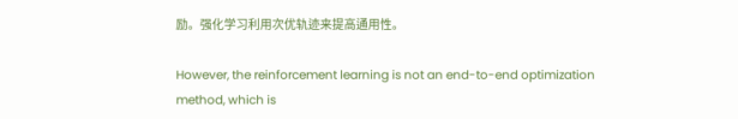励。强化学习利用次优轨迹来提高通用性。

However, the reinforcement learning is not an end-to-end optimization method, which is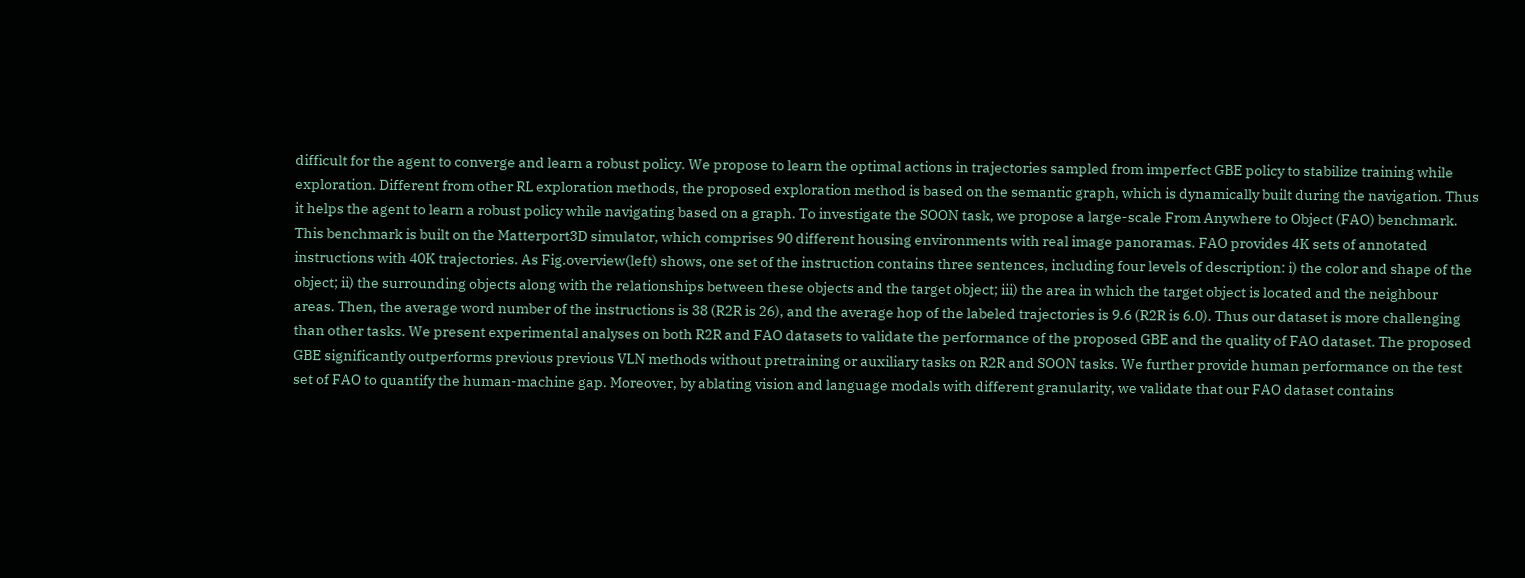difficult for the agent to converge and learn a robust policy. We propose to learn the optimal actions in trajectories sampled from imperfect GBE policy to stabilize training while exploration. Different from other RL exploration methods, the proposed exploration method is based on the semantic graph, which is dynamically built during the navigation. Thus it helps the agent to learn a robust policy while navigating based on a graph. To investigate the SOON task, we propose a large-scale From Anywhere to Object (FAO) benchmark. This benchmark is built on the Matterport3D simulator, which comprises 90 different housing environments with real image panoramas. FAO provides 4K sets of annotated instructions with 40K trajectories. As Fig.overview(left) shows, one set of the instruction contains three sentences, including four levels of description: i) the color and shape of the object; ii) the surrounding objects along with the relationships between these objects and the target object; iii) the area in which the target object is located and the neighbour areas. Then, the average word number of the instructions is 38 (R2R is 26), and the average hop of the labeled trajectories is 9.6 (R2R is 6.0). Thus our dataset is more challenging than other tasks. We present experimental analyses on both R2R and FAO datasets to validate the performance of the proposed GBE and the quality of FAO dataset. The proposed GBE significantly outperforms previous previous VLN methods without pretraining or auxiliary tasks on R2R and SOON tasks. We further provide human performance on the test set of FAO to quantify the human-machine gap. Moreover, by ablating vision and language modals with different granularity, we validate that our FAO dataset contains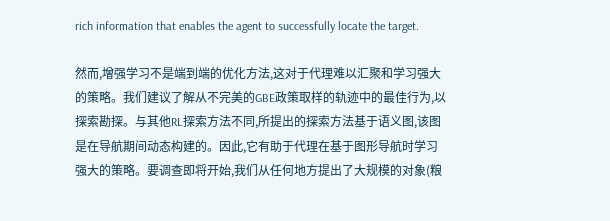rich information that enables the agent to successfully locate the target.

然而,增强学习不是端到端的优化方法,这对于代理难以汇聚和学习强大的策略。我们建议了解从不完美的GBE政策取样的轨迹中的最佳行为,以探索勘探。与其他RL探索方法不同,所提出的探索方法基于语义图,该图是在导航期间动态构建的。因此,它有助于代理在基于图形导航时学习强大的策略。要调查即将开始,我们从任何地方提出了大规模的对象(粮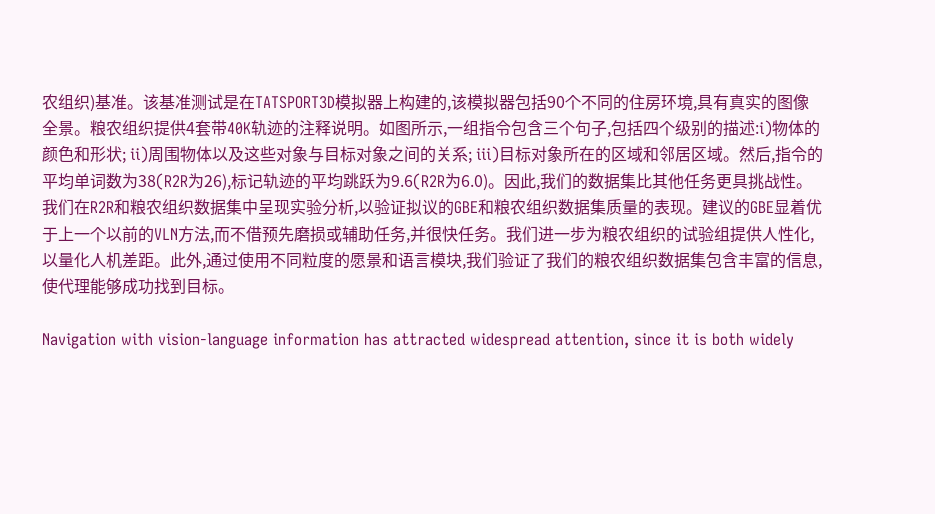农组织)基准。该基准测试是在TATSPORT3D模拟器上构建的,该模拟器包括90个不同的住房环境,具有真实的图像全景。粮农组织提供4套带40K轨迹的注释说明。如图所示,一组指令包含三个句子,包括四个级别的描述:i)物体的颜色和形状; ii)周围物体以及这些对象与目标对象之间的关系; iii)目标对象所在的区域和邻居区域。然后,指令的平均单词数为38(R2R为26),标记轨迹的平均跳跃为9.6(R2R为6.0)。因此,我们的数据集比其他任务更具挑战性。我们在R2R和粮农组织数据集中呈现实验分析,以验证拟议的GBE和粮农组织数据集质量的表现。建议的GBE显着优于上一个以前的VLN方法,而不借预先磨损或辅助任务,并很快任务。我们进一步为粮农组织的试验组提供人性化,以量化人机差距。此外,通过使用不同粒度的愿景和语言模块,我们验证了我们的粮农组织数据集包含丰富的信息,使代理能够成功找到目标。

Navigation with vision-language information has attracted widespread attention, since it is both widely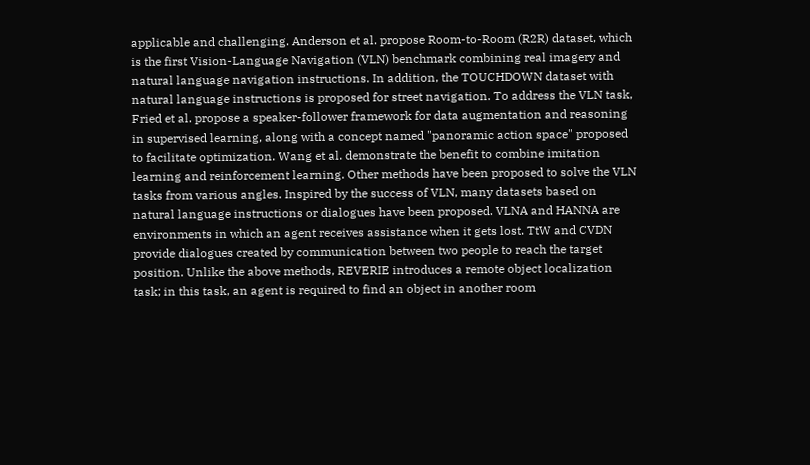applicable and challenging. Anderson et al. propose Room-to-Room (R2R) dataset, which is the first Vision-Language Navigation (VLN) benchmark combining real imagery and natural language navigation instructions. In addition, the TOUCHDOWN dataset with natural language instructions is proposed for street navigation. To address the VLN task, Fried et al. propose a speaker-follower framework for data augmentation and reasoning in supervised learning, along with a concept named "panoramic action space" proposed to facilitate optimization. Wang et al. demonstrate the benefit to combine imitation learning and reinforcement learning. Other methods have been proposed to solve the VLN tasks from various angles. Inspired by the success of VLN, many datasets based on natural language instructions or dialogues have been proposed. VLNA and HANNA are environments in which an agent receives assistance when it gets lost. TtW and CVDN provide dialogues created by communication between two people to reach the target position. Unlike the above methods, REVERIE introduces a remote object localization task; in this task, an agent is required to find an object in another room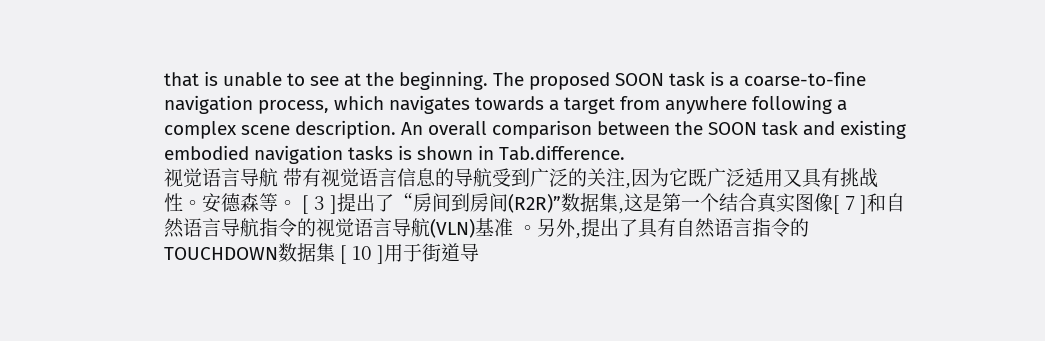that is unable to see at the beginning. The proposed SOON task is a coarse-to-fine navigation process, which navigates towards a target from anywhere following a complex scene description. An overall comparison between the SOON task and existing embodied navigation tasks is shown in Tab.difference.
视觉语言导航 带有视觉语言信息的导航受到广泛的关注,因为它既广泛适用又具有挑战性。安德森等。 [ 3 ]提出了“房间到房间(R2R)”数据集,这是第一个结合真实图像[ 7 ]和自然语言导航指令的视觉语言导航(VLN)基准 。另外,提出了具有自然语言指令的TOUCHDOWN数据集 [ 10 ]用于街道导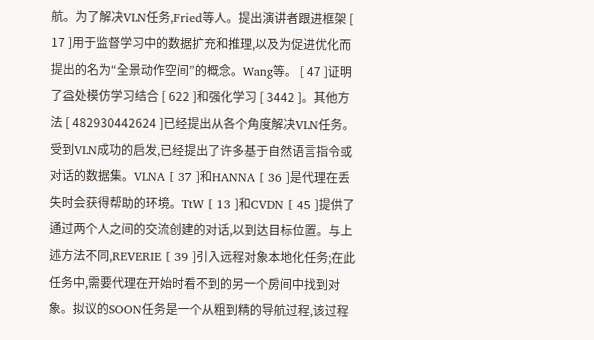航。为了解决VLN任务,Fried等人。提出演讲者跟进框架 [ 17 ]用于监督学习中的数据扩充和推理,以及为促进优化而提出的名为“全景动作空间”的概念。Wang等。 [ 47 ]证明了益处模仿学习结合 [ 622 ]和强化学习 [ 3442 ]。其他方法 [ 482930442624 ]已经提出从各个角度解决VLN任务。受到VLN成功的启发,已经提出了许多基于自然语言指令或对话的数据集。VLNA [ 37 ]和HANNA [ 36 ]是代理在丢失时会获得帮助的环境。TtW [ 13 ]和CVDN [ 45 ]提供了通过两个人之间的交流创建的对话,以到达目标位置。与上述方法不同,REVERIE [ 39 ]引入远程对象本地化任务;在此任务中,需要代理在开始时看不到的另一个房间中找到对象。拟议的SOON任务是一个从粗到精的导航过程,该过程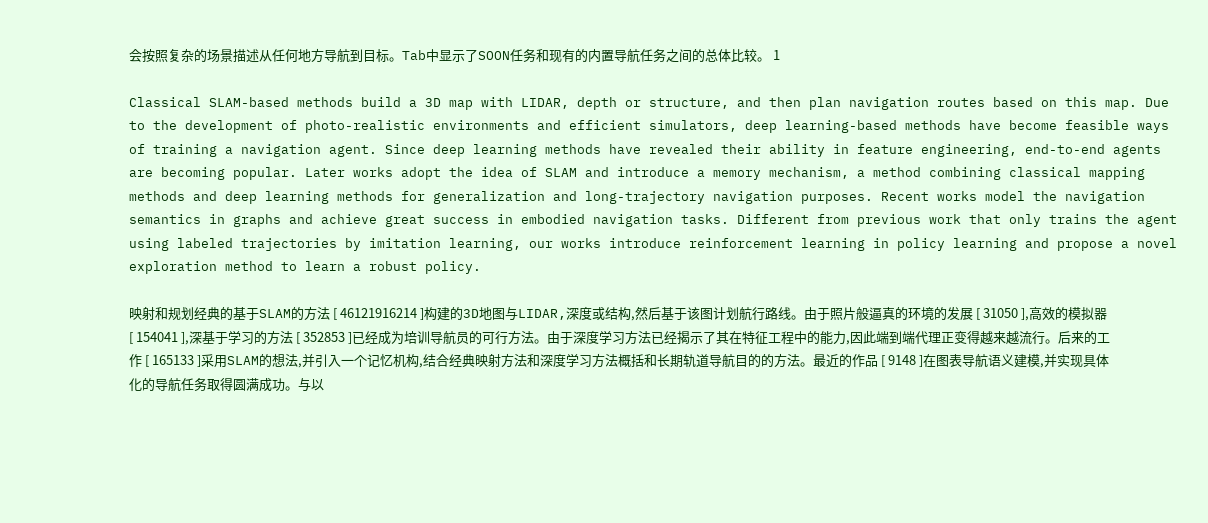会按照复杂的场景描述从任何地方导航到目标。Tab中显示了SOON任务和现有的内置导航任务之间的总体比较。 1

Classical SLAM-based methods build a 3D map with LIDAR, depth or structure, and then plan navigation routes based on this map. Due to the development of photo-realistic environments and efficient simulators, deep learning-based methods have become feasible ways of training a navigation agent. Since deep learning methods have revealed their ability in feature engineering, end-to-end agents are becoming popular. Later works adopt the idea of SLAM and introduce a memory mechanism, a method combining classical mapping methods and deep learning methods for generalization and long-trajectory navigation purposes. Recent works model the navigation semantics in graphs and achieve great success in embodied navigation tasks. Different from previous work that only trains the agent using labeled trajectories by imitation learning, our works introduce reinforcement learning in policy learning and propose a novel exploration method to learn a robust policy.

映射和规划经典的基于SLAM的方法 [ 46121916214 ]构建的3D地图与LIDAR,深度或结构,然后基于该图计划航行路线。由于照片般逼真的环境的发展 [ 31050 ],高效的模拟器 [ 154041 ],深基于学习的方法 [ 352853 ]已经成为培训导航员的可行方法。由于深度学习方法已经揭示了其在特征工程中的能力,因此端到端代理正变得越来越流行。后来的工作 [ 165133 ]采用SLAM的想法,并引入一个记忆机构,结合经典映射方法和深度学习方法概括和长期轨道导航目的的方法。最近的作品 [ 9148 ]在图表导航语义建模,并实现具体化的导航任务取得圆满成功。与以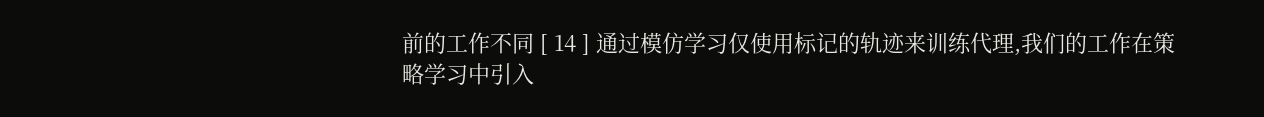前的工作不同 [ 14 ] 通过模仿学习仅使用标记的轨迹来训练代理,我们的工作在策略学习中引入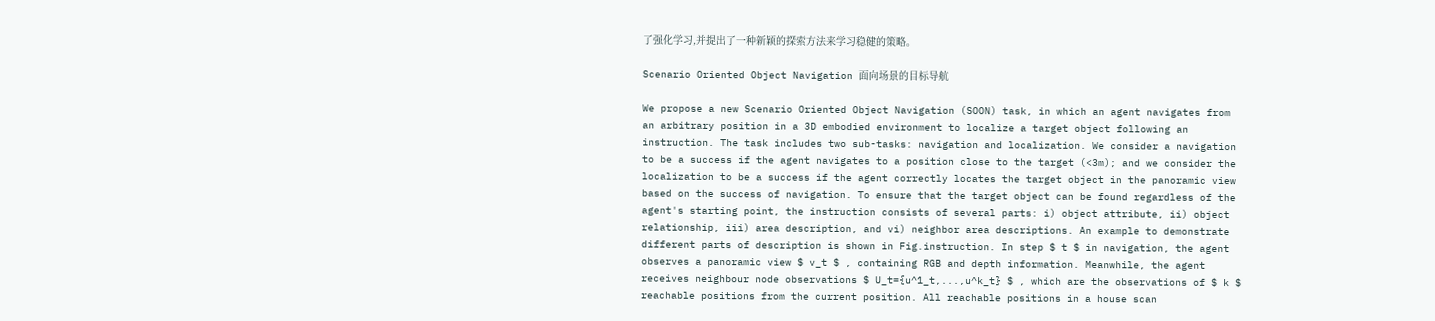了强化学习,并提出了一种新颖的探索方法来学习稳健的策略。

Scenario Oriented Object Navigation 面向场景的目标导航

We propose a new Scenario Oriented Object Navigation (SOON) task, in which an agent navigates from an arbitrary position in a 3D embodied environment to localize a target object following an instruction. The task includes two sub-tasks: navigation and localization. We consider a navigation to be a success if the agent navigates to a position close to the target (<3m); and we consider the localization to be a success if the agent correctly locates the target object in the panoramic view based on the success of navigation. To ensure that the target object can be found regardless of the agent's starting point, the instruction consists of several parts: i) object attribute, ii) object relationship, iii) area description, and vi) neighbor area descriptions. An example to demonstrate different parts of description is shown in Fig.instruction. In step $ t $ in navigation, the agent observes a panoramic view $ v_t $ , containing RGB and depth information. Meanwhile, the agent receives neighbour node observations $ U_t={u^1_t,...,u^k_t} $ , which are the observations of $ k $ reachable positions from the current position. All reachable positions in a house scan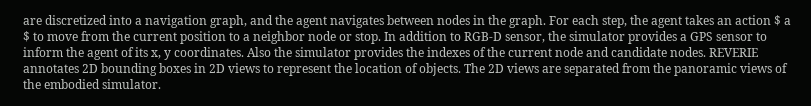are discretized into a navigation graph, and the agent navigates between nodes in the graph. For each step, the agent takes an action $ a $ to move from the current position to a neighbor node or stop. In addition to RGB-D sensor, the simulator provides a GPS sensor to inform the agent of its x, y coordinates. Also the simulator provides the indexes of the current node and candidate nodes. REVERIE annotates 2D bounding boxes in 2D views to represent the location of objects. The 2D views are separated from the panoramic views of the embodied simulator.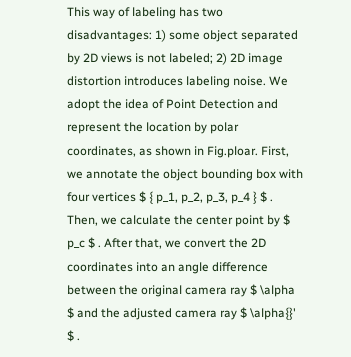This way of labeling has two disadvantages: 1) some object separated by 2D views is not labeled; 2) 2D image distortion introduces labeling noise. We adopt the idea of Point Detection and represent the location by polar coordinates, as shown in Fig.ploar. First, we annotate the object bounding box with four vertices $ { p_1, p_2, p_3, p_4 } $ . Then, we calculate the center point by $ p_c $ . After that, we convert the 2D coordinates into an angle difference between the original camera ray $ \alpha $ and the adjusted camera ray $ \alpha{}' $ .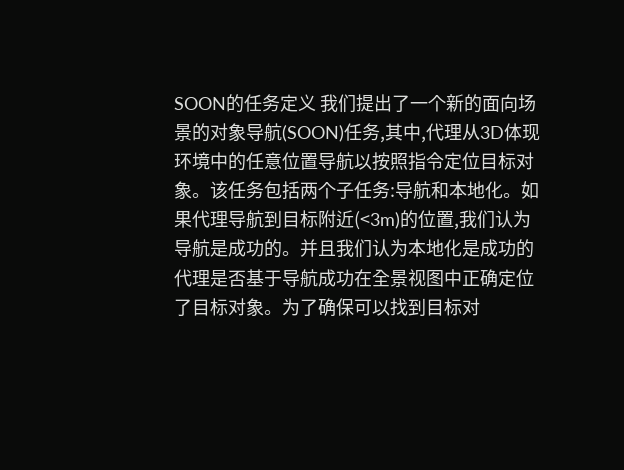SOON的任务定义 我们提出了一个新的面向场景的对象导航(SOON)任务,其中,代理从3D体现环境中的任意位置导航以按照指令定位目标对象。该任务包括两个子任务:导航和本地化。如果代理导航到目标附近(<3m)的位置,我们认为导航是成功的。并且我们认为本地化是成功的代理是否基于导航成功在全景视图中正确定位了目标对象。为了确保可以找到目标对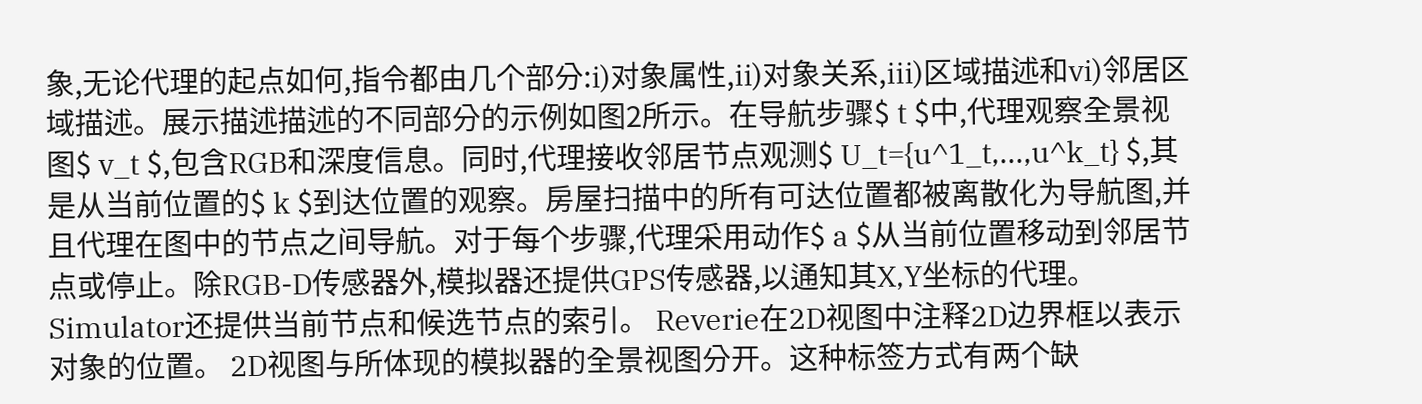象,无论代理的起点如何,指令都由几个部分:i)对象属性,ii)对象关系,iii)区域描述和vi)邻居区域描述。展示描述描述的不同部分的示例如图2所示。在导航步骤$ t $中,代理观察全景视图$ v_t $,包含RGB和深度信息。同时,代理接收邻居节点观测$ U_t={u^1_t,...,u^k_t} $,其是从当前位置的$ k $到达位置的观察。房屋扫描中的所有可达位置都被离散化为导航图,并且代理在图中的节点之间导航。对于每个步骤,代理采用动作$ a $从当前位置移动到邻居节点或停止。除RGB-D传感器外,模拟器还提供GPS传感器,以通知其X,Y坐标的代理。 Simulator还提供当前节点和候选节点的索引。 Reverie在2D视图中注释2D边界框以表示对象的位置。 2D视图与所体现的模拟器的全景视图分开。这种标签方式有两个缺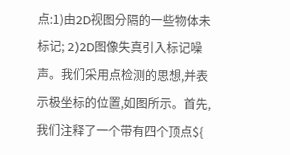点:1)由2D视图分隔的一些物体未标记; 2)2D图像失真引入标记噪声。我们采用点检测的思想,并表示极坐标的位置,如图所示。首先,我们注释了一个带有四个顶点${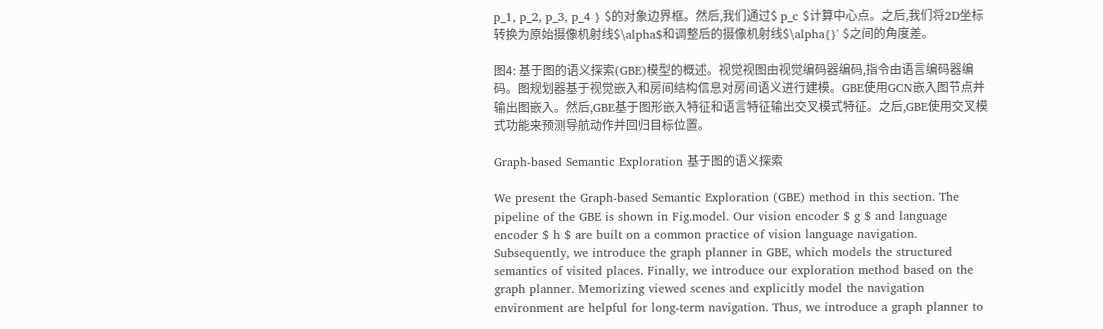p_1, p_2, p_3, p_4 } $的对象边界框。然后,我们通过$ p_c $计算中心点。之后,我们将2D坐标转换为原始摄像机射线$\alpha$和调整后的摄像机射线$\alpha{}' $之间的角度差。

图4: 基于图的语义探索(GBE)模型的概述。视觉视图由视觉编码器编码,指令由语言编码器编码。图规划器基于视觉嵌入和房间结构信息对房间语义进行建模。GBE使用GCN嵌入图节点并输出图嵌入。然后,GBE基于图形嵌入特征和语言特征输出交叉模式特征。之后,GBE使用交叉模式功能来预测导航动作并回归目标位置。

Graph-based Semantic Exploration 基于图的语义探索

We present the Graph-based Semantic Exploration (GBE) method in this section. The pipeline of the GBE is shown in Fig.model. Our vision encoder $ g $ and language encoder $ h $ are built on a common practice of vision language navigation. Subsequently, we introduce the graph planner in GBE, which models the structured semantics of visited places. Finally, we introduce our exploration method based on the graph planner. Memorizing viewed scenes and explicitly model the navigation environment are helpful for long-term navigation. Thus, we introduce a graph planner to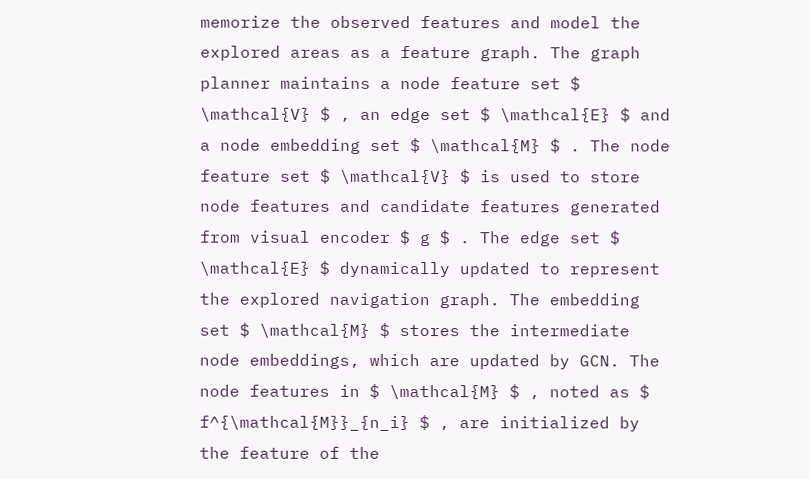memorize the observed features and model the explored areas as a feature graph. The graph planner maintains a node feature set $ \mathcal{V} $ , an edge set $ \mathcal{E} $ and a node embedding set $ \mathcal{M} $ . The node feature set $ \mathcal{V} $ is used to store node features and candidate features generated from visual encoder $ g $ . The edge set $ \mathcal{E} $ dynamically updated to represent the explored navigation graph. The embedding set $ \mathcal{M} $ stores the intermediate node embeddings, which are updated by GCN. The node features in $ \mathcal{M} $ , noted as $ f^{\mathcal{M}}_{n_i} $ , are initialized by the feature of the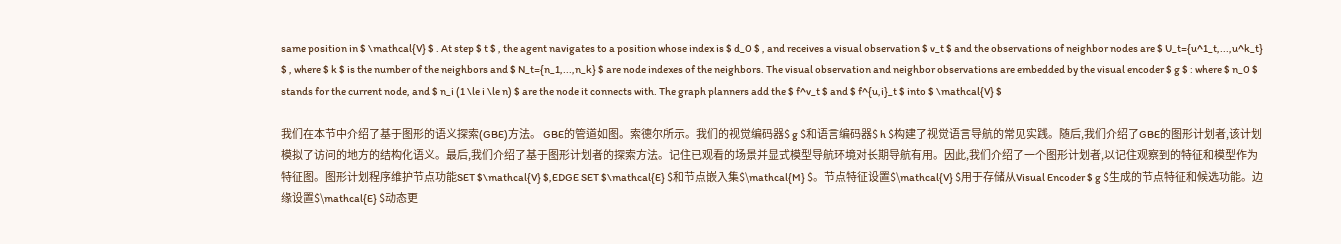same position in $ \mathcal{V} $ . At step $ t $ , the agent navigates to a position whose index is $ d_0 $ , and receives a visual observation $ v_t $ and the observations of neighbor nodes are $ U_t={u^1_t,...,u^k_t} $ , where $ k $ is the number of the neighbors and $ N_t={n_1,...,n_k} $ are node indexes of the neighbors. The visual observation and neighbor observations are embedded by the visual encoder $ g $ : where $ n_0 $ stands for the current node, and $ n_i (1 \le i \le n) $ are the node it connects with. The graph planners add the $ f^v_t $ and $ f^{u,i}_t $ into $ \mathcal{V} $

我们在本节中介绍了基于图形的语义探索(GBE)方法。 GBE的管道如图。索德尔所示。我们的视觉编码器$ g $和语言编码器$ h $构建了视觉语言导航的常见实践。随后,我们介绍了GBE的图形计划者,该计划模拟了访问的地方的结构化语义。最后,我们介绍了基于图形计划者的探索方法。记住已观看的场景并显式模型导航环境对长期导航有用。因此,我们介绍了一个图形计划者,以记住观察到的特征和模型作为特征图。图形计划程序维护节点功能SET $\mathcal{V} $,EDGE SET $\mathcal{E} $和节点嵌入集$\mathcal{M} $。节点特征设置$\mathcal{V} $用于存储从Visual Encoder $ g $生成的节点特征和候选功能。边缘设置$\mathcal{E} $动态更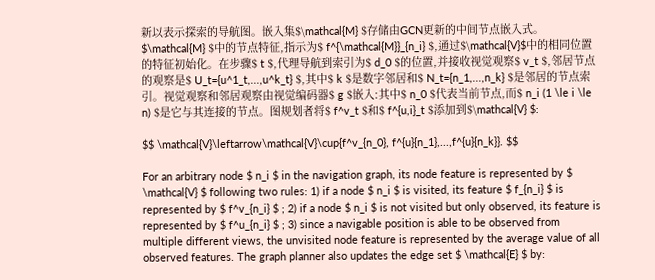新以表示探索的导航图。嵌入集$\mathcal{M} $存储由GCN更新的中间节点嵌入式。 $\mathcal{M} $中的节点特征,指示为$ f^{\mathcal{M}}_{n_i} $,通过$\mathcal{V}$中的相同位置的特征初始化。在步骤$ t $,代理导航到索引为$ d_0 $的位置,并接收视觉观察$ v_t $,邻居节点的观察是$ U_t={u^1_t,...,u^k_t} $,其中$ k $是数字邻居和$ N_t={n_1,...,n_k} $是邻居的节点索引。视觉观察和邻居观察由视觉编码器$ g $嵌入:其中$ n_0 $代表当前节点,而$ n_i (1 \le i \le n) $是它与其连接的节点。图规划者将$ f^v_t $和$ f^{u,i}_t $添加到$\mathcal{V} $:

$$ \mathcal{V}\leftarrow\mathcal{V}\cup{f^v_{n_0}, f^{u}{n_1},...,f^{u}{n_k}}. $$

For an arbitrary node $ n_i $ in the navigation graph, its node feature is represented by $ \mathcal{V} $ following two rules: 1) if a node $ n_i $ is visited, its feature $ f_{n_i} $ is represented by $ f^v_{n_i} $ ; 2) if a node $ n_i $ is not visited but only observed, its feature is represented by $ f^u_{n_i} $ ; 3) since a navigable position is able to be observed from multiple different views, the unvisited node feature is represented by the average value of all observed features. The graph planner also updates the edge set $ \mathcal{E} $ by: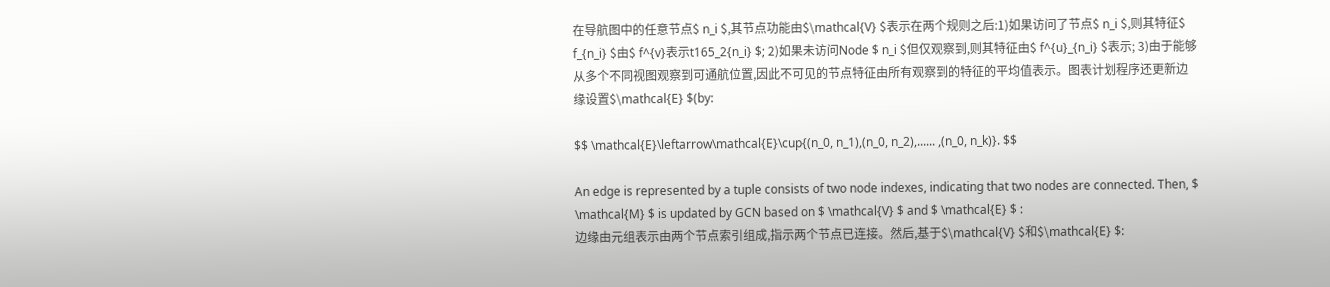在导航图中的任意节点$ n_i $,其节点功能由$\mathcal{V} $表示在两个规则之后:1)如果访问了节点$ n_i $,则其特征$ f_{n_i} $由$ f^{v}表示t165_2{n_i} $; 2)如果未访问Node $ n_i $但仅观察到,则其特征由$ f^{u}_{n_i} $表示; 3)由于能够从多个不同视图观察到可通航位置,因此不可见的节点特征由所有观察到的特征的平均值表示。图表计划程序还更新边缘设置$\mathcal{E} $(by:

$$ \mathcal{E}\leftarrow\mathcal{E}\cup{(n_0, n_1),(n_0, n_2),...... ,(n_0, n_k)}. $$

An edge is represented by a tuple consists of two node indexes, indicating that two nodes are connected. Then, $ \mathcal{M} $ is updated by GCN based on $ \mathcal{V} $ and $ \mathcal{E} $ :
边缘由元组表示由两个节点索引组成,指示两个节点已连接。然后,基于$\mathcal{V} $和$\mathcal{E} $: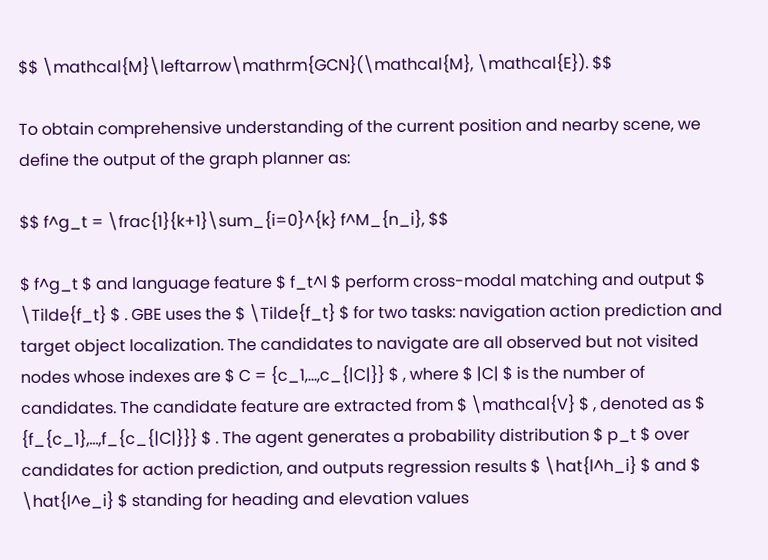$$ \mathcal{M}\leftarrow\mathrm{GCN}(\mathcal{M}, \mathcal{E}). $$

To obtain comprehensive understanding of the current position and nearby scene, we define the output of the graph planner as:

$$ f^g_t = \frac{1}{k+1}\sum_{i=0}^{k} f^M_{n_i}, $$

$ f^g_t $ and language feature $ f_t^l $ perform cross-modal matching and output $ \Tilde{f_t} $ . GBE uses the $ \Tilde{f_t} $ for two tasks: navigation action prediction and target object localization. The candidates to navigate are all observed but not visited nodes whose indexes are $ C = {c_1,...,c_{|C|}} $ , where $ |C| $ is the number of candidates. The candidate feature are extracted from $ \mathcal{V} $ , denoted as $ {f_{c_1},...,f_{c_{|C|}}} $ . The agent generates a probability distribution $ p_t $ over candidates for action prediction, and outputs regression results $ \hat{l^h_i} $ and $ \hat{l^e_i} $ standing for heading and elevation values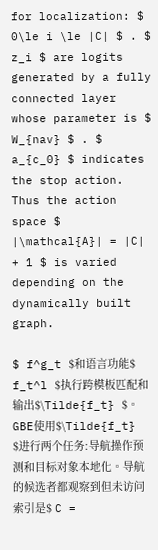for localization: $ 0\le i \le |C| $ . $ z_i $ are logits generated by a fully connected layer whose parameter is $ W_{nav} $ . $ a_{c_0} $ indicates the stop action. Thus the action space $ |\mathcal{A}| = |C| + 1 $ is varied depending on the dynamically built graph.

$ f^g_t $和语言功能$ f_t^l $执行跨模板匹配和输出$\Tilde{f_t} $。 GBE使用$\Tilde{f_t} $进行两个任务:导航操作预测和目标对象本地化。导航的候选者都观察到但未访问索引是$ C =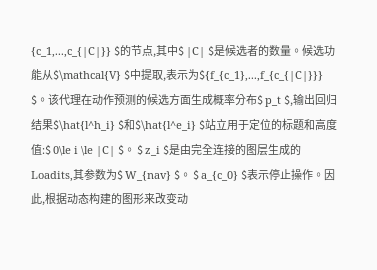{c_1,...,c_{|C|}} $的节点,其中$ |C| $是候选者的数量。候选功能从$\mathcal{V} $中提取,表示为${f_{c_1},...,f_{c_{|C|}}} $。该代理在动作预测的候选方面生成概率分布$ p_t $,输出回归结果$\hat{l^h_i} $和$\hat{l^e_i} $站立用于定位的标题和高度值:$ 0\le i \le |C| $。 $ z_i $是由完全连接的图层生成的Loadits,其参数为$ W_{nav} $。 $ a_{c_0} $表示停止操作。因此,根据动态构建的图形来改变动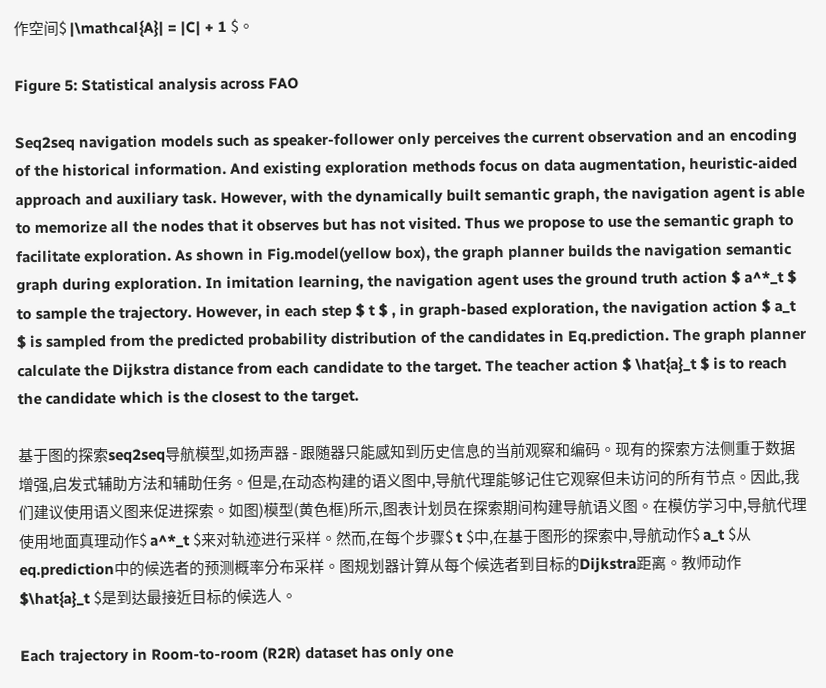作空间$ |\mathcal{A}| = |C| + 1 $。

Figure 5: Statistical analysis across FAO

Seq2seq navigation models such as speaker-follower only perceives the current observation and an encoding of the historical information. And existing exploration methods focus on data augmentation, heuristic-aided approach and auxiliary task. However, with the dynamically built semantic graph, the navigation agent is able to memorize all the nodes that it observes but has not visited. Thus we propose to use the semantic graph to facilitate exploration. As shown in Fig.model(yellow box), the graph planner builds the navigation semantic graph during exploration. In imitation learning, the navigation agent uses the ground truth action $ a^*_t $ to sample the trajectory. However, in each step $ t $ , in graph-based exploration, the navigation action $ a_t $ is sampled from the predicted probability distribution of the candidates in Eq.prediction. The graph planner calculate the Dijkstra distance from each candidate to the target. The teacher action $ \hat{a}_t $ is to reach the candidate which is the closest to the target.

基于图的探索seq2seq导航模型,如扬声器 - 跟随器只能感知到历史信息的当前观察和编码。现有的探索方法侧重于数据增强,启发式辅助方法和辅助任务。但是,在动态构建的语义图中,导航代理能够记住它观察但未访问的所有节点。因此,我们建议使用语义图来促进探索。如图)模型(黄色框)所示,图表计划员在探索期间构建导航语义图。在模仿学习中,导航代理使用地面真理动作$ a^*_t $来对轨迹进行采样。然而,在每个步骤$ t $中,在基于图形的探索中,导航动作$ a_t $从eq.prediction中的候选者的预测概率分布采样。图规划器计算从每个候选者到目标的Dijkstra距离。教师动作$\hat{a}_t $是到达最接近目标的候选人。

Each trajectory in Room-to-room (R2R) dataset has only one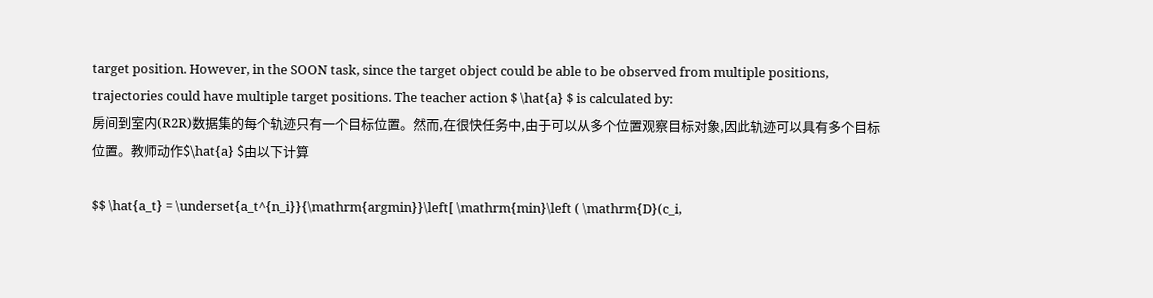target position. However, in the SOON task, since the target object could be able to be observed from multiple positions, trajectories could have multiple target positions. The teacher action $ \hat{a} $ is calculated by:
房间到室内(R2R)数据集的每个轨迹只有一个目标位置。然而,在很快任务中,由于可以从多个位置观察目标对象,因此轨迹可以具有多个目标位置。教师动作$\hat{a} $由以下计算

$$ \hat{a_t} = \underset{a_t^{n_i}}{\mathrm{argmin}}\left[ \mathrm{min}\left ( \mathrm{D}(c_i,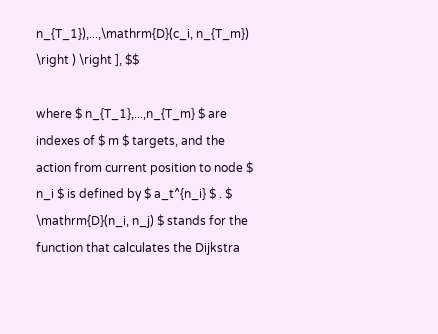n_{T_1}),...,\mathrm{D}(c_i, n_{T_m}) \right ) \right ], $$

where $ n_{T_1},...,n_{T_m} $ are indexes of $ m $ targets, and the action from current position to node $ n_i $ is defined by $ a_t^{n_i} $ . $ \mathrm{D}(n_i, n_j) $ stands for the function that calculates the Dijkstra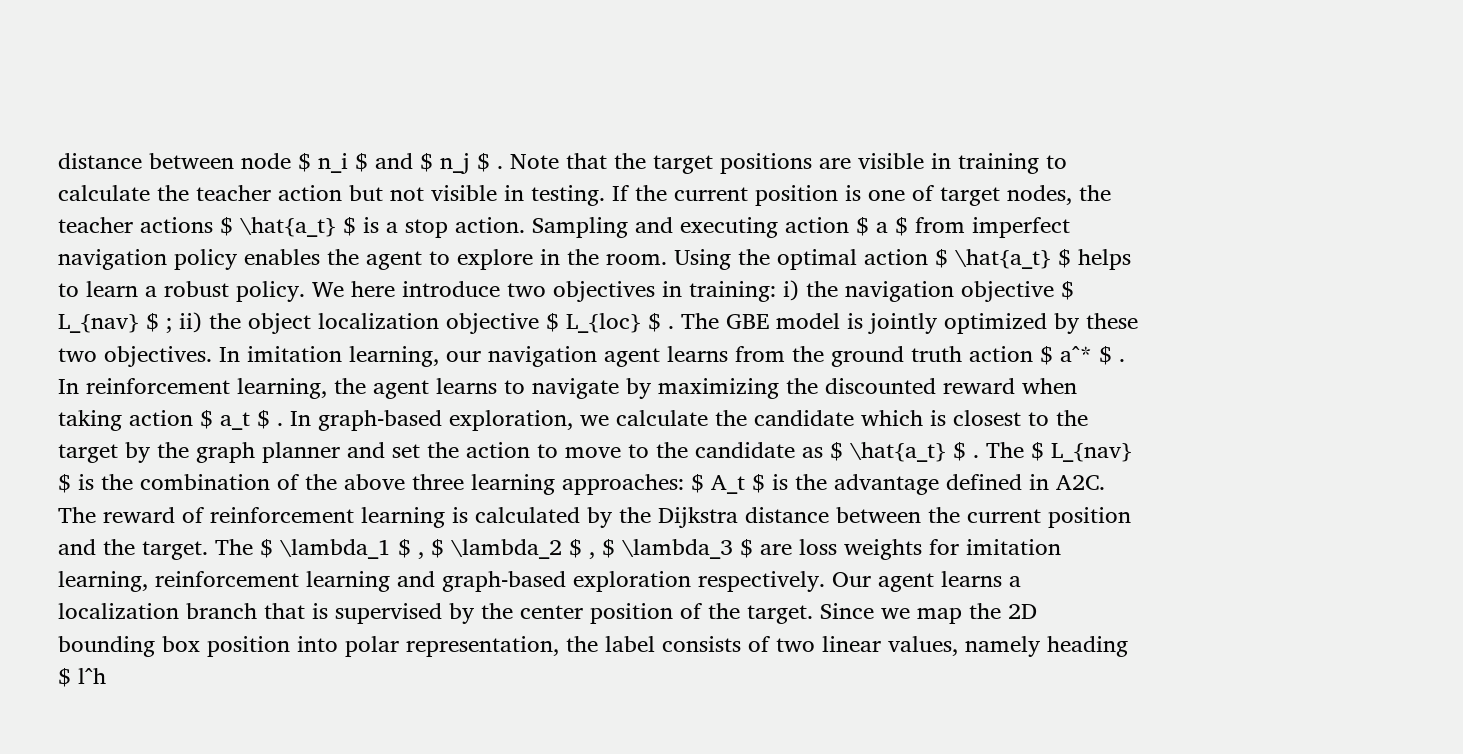distance between node $ n_i $ and $ n_j $ . Note that the target positions are visible in training to calculate the teacher action but not visible in testing. If the current position is one of target nodes, the teacher actions $ \hat{a_t} $ is a stop action. Sampling and executing action $ a $ from imperfect navigation policy enables the agent to explore in the room. Using the optimal action $ \hat{a_t} $ helps to learn a robust policy. We here introduce two objectives in training: i) the navigation objective $ L_{nav} $ ; ii) the object localization objective $ L_{loc} $ . The GBE model is jointly optimized by these two objectives. In imitation learning, our navigation agent learns from the ground truth action $ a^* $ . In reinforcement learning, the agent learns to navigate by maximizing the discounted reward when taking action $ a_t $ . In graph-based exploration, we calculate the candidate which is closest to the target by the graph planner and set the action to move to the candidate as $ \hat{a_t} $ . The $ L_{nav} $ is the combination of the above three learning approaches: $ A_t $ is the advantage defined in A2C. The reward of reinforcement learning is calculated by the Dijkstra distance between the current position and the target. The $ \lambda_1 $ , $ \lambda_2 $ , $ \lambda_3 $ are loss weights for imitation learning, reinforcement learning and graph-based exploration respectively. Our agent learns a localization branch that is supervised by the center position of the target. Since we map the 2D bounding box position into polar representation, the label consists of two linear values, namely heading $ l^h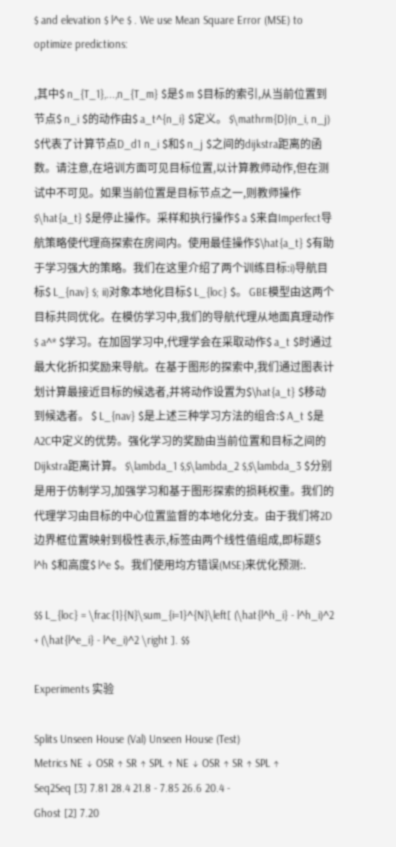$ and elevation $ l^e $ . We use Mean Square Error (MSE) to optimize predictions:

,其中$ n_{T_1},...,n_{T_m} $是$ m $目标的索引,从当前位置到节点$ n_i $的动作由$ a_t^{n_i} $定义。 $\mathrm{D}(n_i, n_j) $代表了计算节点D_d1 n_i $和$ n_j $之间的dijkstra距离的函数。请注意,在培训方面可见目标位置,以计算教师动作,但在测试中不可见。如果当前位置是目标节点之一,则教师操作$\hat{a_t} $是停止操作。采样和执行操作$ a $来自Imperfect导航策略使代理商探索在房间内。使用最佳操作$\hat{a_t} $有助于学习强大的策略。我们在这里介绍了两个训练目标:i)导航目标$ L_{nav} $; ii)对象本地化目标$ L_{loc} $。 GBE模型由这两个目标共同优化。在模仿学习中,我们的导航代理从地面真理动作$ a^* $学习。在加固学习中,代理学会在采取动作$ a_t $时通过最大化折扣奖励来导航。在基于图形的探索中,我们通过图表计划计算最接近目标的候选者,并将动作设置为$\hat{a_t} $移动到候选者。 $ L_{nav} $是上述三种学习方法的组合:$ A_t $是A2C中定义的优势。强化学习的奖励由当前位置和目标之间的Dijkstra距离计算。 $\lambda_1 $,$\lambda_2 $,$\lambda_3 $分别是用于仿制学习,加强学习和基于图形探索的损耗权重。我们的代理学习由目标的中心位置监督的本地化分支。由于我们将2D边界框位置映射到极性表示,标签由两个线性值组成,即标题$ l^h $和高度$ l^e $。我们使用均方错误(MSE)来优化预测:.

$$ L_{loc} = \frac{1}{N}\sum_{i=1}^{N}\left[ (\hat{l^h_i} - l^h_i)^2 + (\hat{l^e_i} - l^e_i)^2 \right ]. $$

Experiments 实验

Splits Unseen House (Val) Unseen House (Test)
Metrics NE ↓ OSR ↑ SR ↑ SPL ↑ NE ↓ OSR ↑ SR ↑ SPL ↑
Seq2Seq [3] 7.81 28.4 21.8 - 7.85 26.6 20.4 -
Ghost [2] 7.20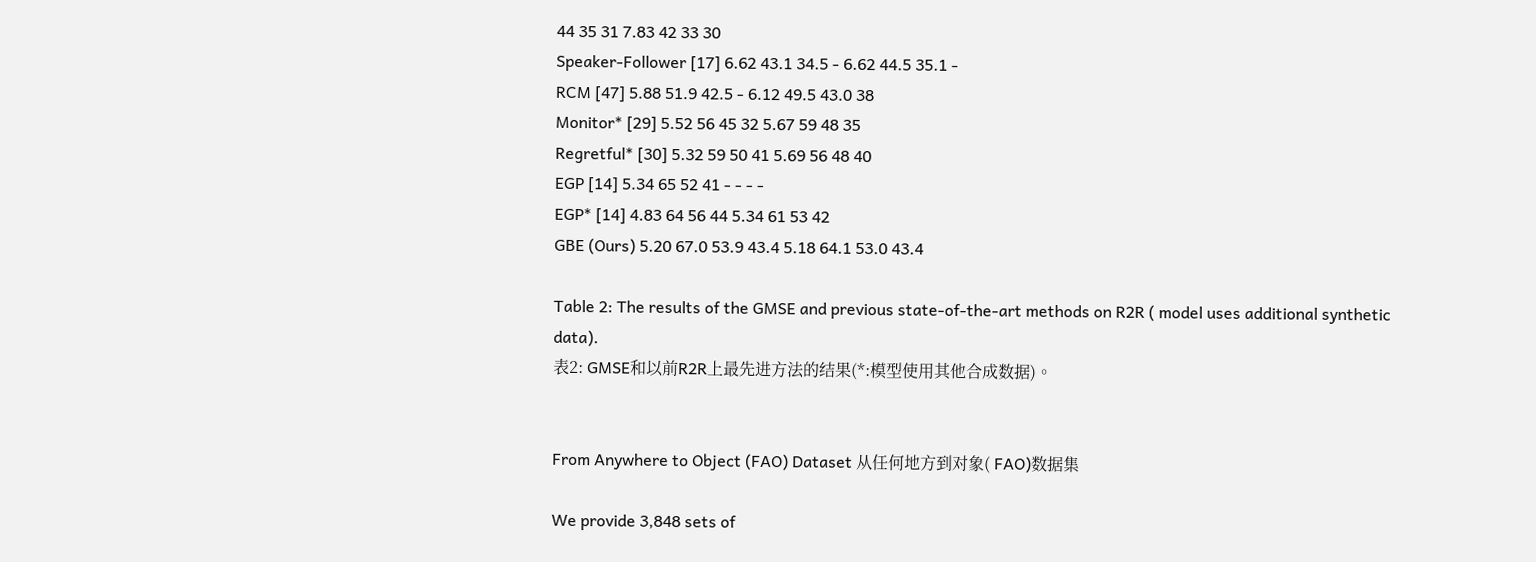44 35 31 7.83 42 33 30
Speaker-Follower [17] 6.62 43.1 34.5 - 6.62 44.5 35.1 -
RCM [47] 5.88 51.9 42.5 - 6.12 49.5 43.0 38
Monitor* [29] 5.52 56 45 32 5.67 59 48 35
Regretful* [30] 5.32 59 50 41 5.69 56 48 40
EGP [14] 5.34 65 52 41 - - - -
EGP* [14] 4.83 64 56 44 5.34 61 53 42
GBE (Ours) 5.20 67.0 53.9 43.4 5.18 64.1 53.0 43.4

Table 2: The results of the GMSE and previous state-of-the-art methods on R2R ( model uses additional synthetic data).
表2: GMSE和以前R2R上最先进方法的结果(*:模型使用其他合成数据)。


From Anywhere to Object (FAO) Dataset 从任何地方到对象( FAO)数据集

We provide 3,848 sets of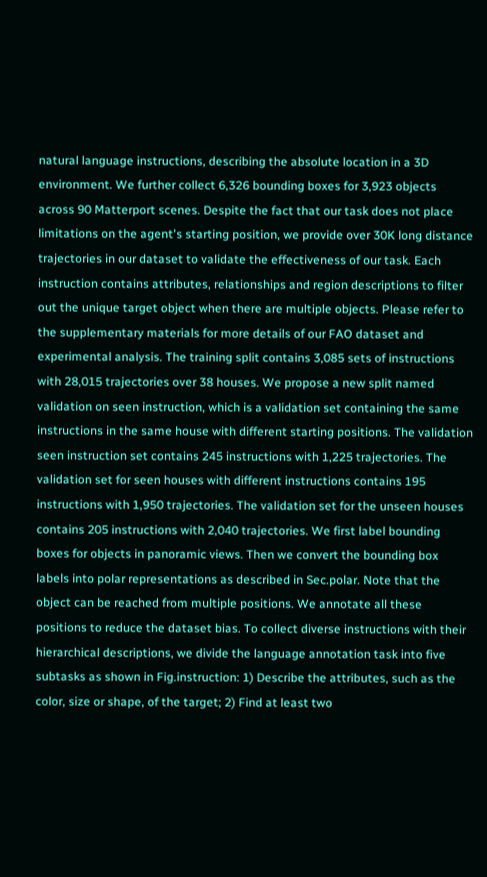natural language instructions, describing the absolute location in a 3D environment. We further collect 6,326 bounding boxes for 3,923 objects across 90 Matterport scenes. Despite the fact that our task does not place limitations on the agent's starting position, we provide over 30K long distance trajectories in our dataset to validate the effectiveness of our task. Each instruction contains attributes, relationships and region descriptions to filter out the unique target object when there are multiple objects. Please refer to the supplementary materials for more details of our FAO dataset and experimental analysis. The training split contains 3,085 sets of instructions with 28,015 trajectories over 38 houses. We propose a new split named validation on seen instruction, which is a validation set containing the same instructions in the same house with different starting positions. The validation seen instruction set contains 245 instructions with 1,225 trajectories. The validation set for seen houses with different instructions contains 195 instructions with 1,950 trajectories. The validation set for the unseen houses contains 205 instructions with 2,040 trajectories. We first label bounding boxes for objects in panoramic views. Then we convert the bounding box labels into polar representations as described in Sec.polar. Note that the object can be reached from multiple positions. We annotate all these positions to reduce the dataset bias. To collect diverse instructions with their hierarchical descriptions, we divide the language annotation task into five subtasks as shown in Fig.instruction: 1) Describe the attributes, such as the color, size or shape, of the target; 2) Find at least two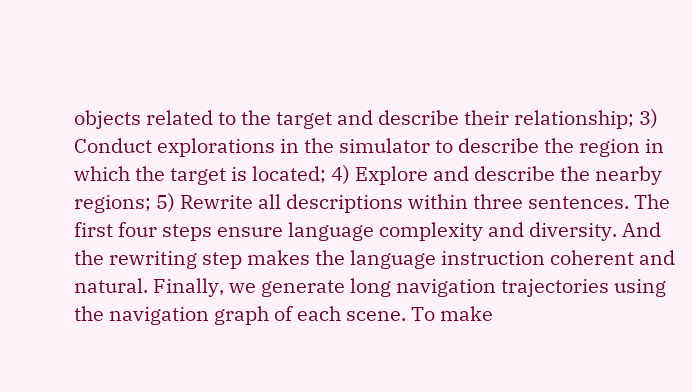objects related to the target and describe their relationship; 3) Conduct explorations in the simulator to describe the region in which the target is located; 4) Explore and describe the nearby regions; 5) Rewrite all descriptions within three sentences. The first four steps ensure language complexity and diversity. And the rewriting step makes the language instruction coherent and natural. Finally, we generate long navigation trajectories using the navigation graph of each scene. To make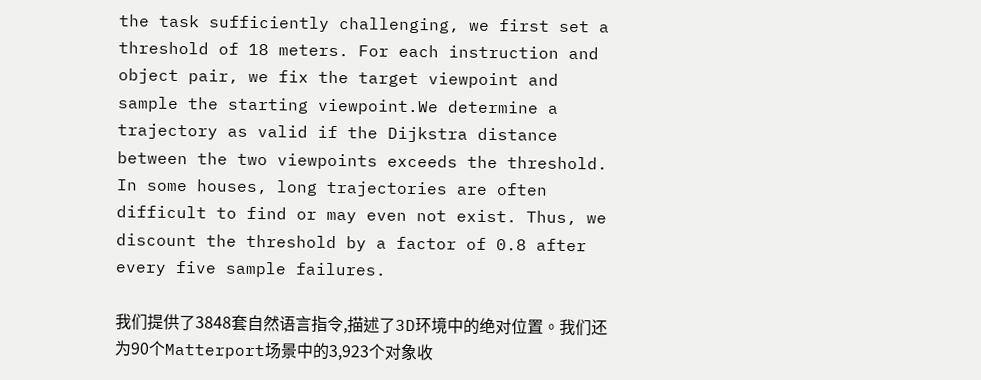the task sufficiently challenging, we first set a threshold of 18 meters. For each instruction and object pair, we fix the target viewpoint and sample the starting viewpoint.We determine a trajectory as valid if the Dijkstra distance between the two viewpoints exceeds the threshold. In some houses, long trajectories are often difficult to find or may even not exist. Thus, we discount the threshold by a factor of 0.8 after every five sample failures.

我们提供了3848套自然语言指令,描述了3D环境中的绝对位置。我们还为90个Matterport场景中的3,923个对象收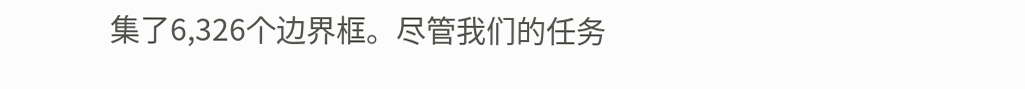集了6,326个边界框。尽管我们的任务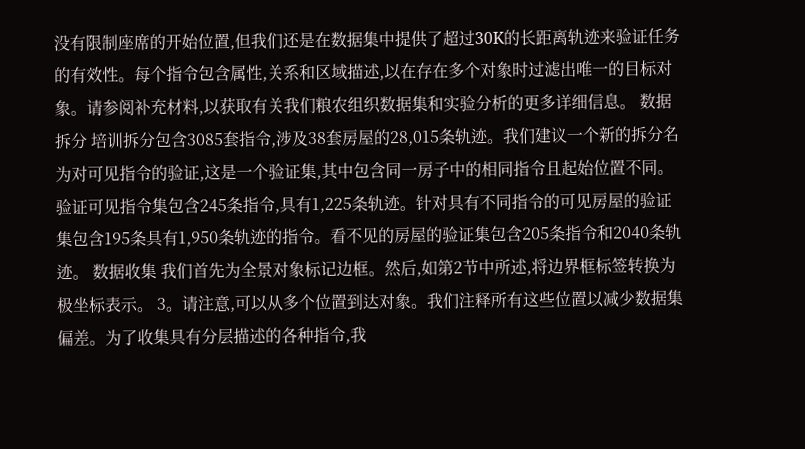没有限制座席的开始位置,但我们还是在数据集中提供了超过30K的长距离轨迹来验证任务的有效性。每个指令包含属性,关系和区域描述,以在存在多个对象时过滤出唯一的目标对象。请参阅补充材料,以获取有关我们粮农组织数据集和实验分析的更多详细信息。 数据拆分 培训拆分包含3085套指令,涉及38套房屋的28,015条轨迹。我们建议一个新的拆分名为对可见指令的验证,这是一个验证集,其中包含同一房子中的相同指令且起始位置不同。验证可见指令集包含245条指令,具有1,225条轨迹。针对具有不同指令的可见房屋的验证集包含195条具有1,950条轨迹的指令。看不见的房屋的验证集包含205条指令和2040条轨迹。 数据收集 我们首先为全景对象标记边框。然后,如第2节中所述,将边界框标签转换为极坐标表示。 3。请注意,可以从多个位置到达对象。我们注释所有这些位置以减少数据集偏差。为了收集具有分层描述的各种指令,我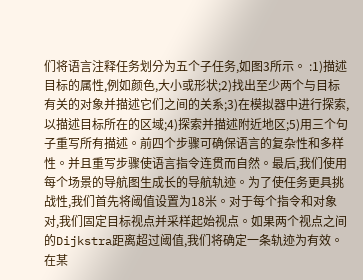们将语言注释任务划分为五个子任务,如图3所示。 :1)描述目标的属性,例如颜色,大小或形状;2)找出至少两个与目标有关的对象并描述它们之间的关系;3)在模拟器中进行探索,以描述目标所在的区域;4)探索并描述附近地区;5)用三个句子重写所有描述。前四个步骤可确保语言的复杂性和多样性。并且重写步骤使语言指令连贯而自然。最后,我们使用每个场景的导航图生成长的导航轨迹。为了使任务更具挑战性,我们首先将阈值设置为18米。对于每个指令和对象对,我们固定目标视点并采样起始视点。如果两个视点之间的Dijkstra距离超过阈值,我们将确定一条轨迹为有效。在某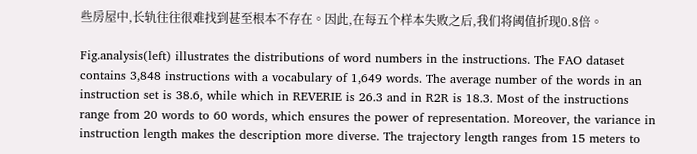些房屋中,长轨往往很难找到甚至根本不存在。因此,在每五个样本失败之后,我们将阈值折现0.8倍。

Fig.analysis(left) illustrates the distributions of word numbers in the instructions. The FAO dataset contains 3,848 instructions with a vocabulary of 1,649 words. The average number of the words in an instruction set is 38.6, while which in REVERIE is 26.3 and in R2R is 18.3. Most of the instructions range from 20 words to 60 words, which ensures the power of representation. Moreover, the variance in instruction length makes the description more diverse. The trajectory length ranges from 15 meters to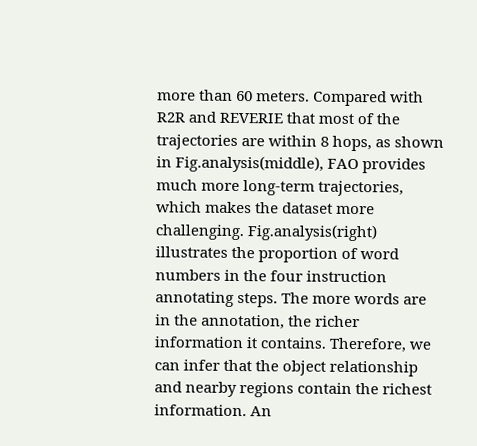more than 60 meters. Compared with R2R and REVERIE that most of the trajectories are within 8 hops, as shown in Fig.analysis(middle), FAO provides much more long-term trajectories, which makes the dataset more challenging. Fig.analysis(right) illustrates the proportion of word numbers in the four instruction annotating steps. The more words are in the annotation, the richer information it contains. Therefore, we can infer that the object relationship and nearby regions contain the richest information. An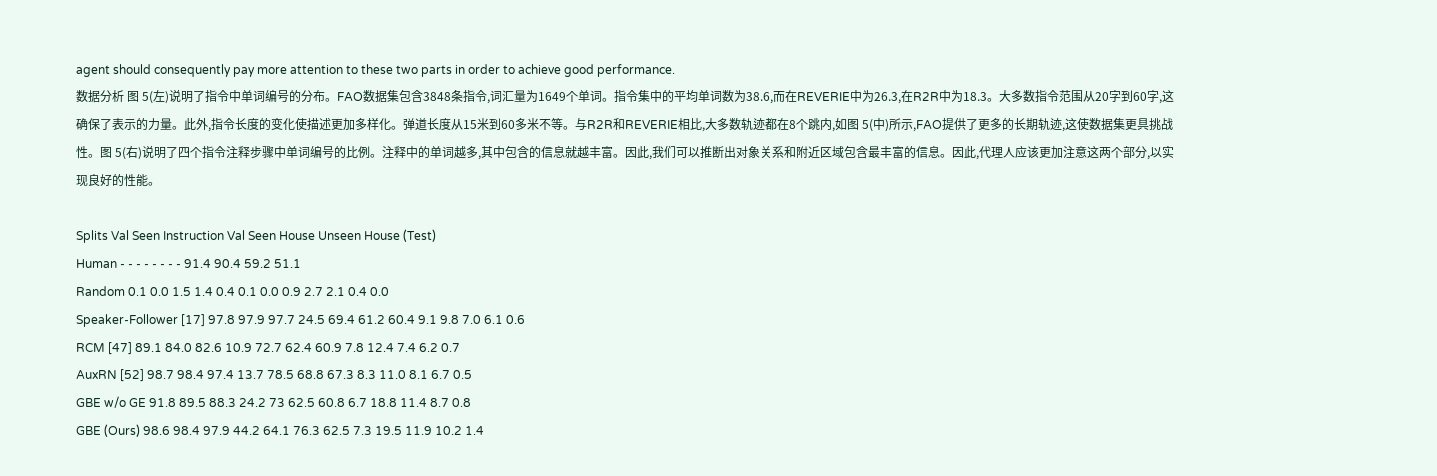agent should consequently pay more attention to these two parts in order to achieve good performance.
数据分析 图 5(左)说明了指令中单词编号的分布。FAO数据集包含3848条指令,词汇量为1649个单词。指令集中的平均单词数为38.6,而在REVERIE中为26.3,在R2R中为18.3。大多数指令范围从20字到60字,这确保了表示的力量。此外,指令长度的变化使描述更加多样化。弹道长度从15米到60多米不等。与R2R和REVERIE相比,大多数轨迹都在8个跳内,如图 5(中)所示,FAO提供了更多的长期轨迹,这使数据集更具挑战性。图 5(右)说明了四个指令注释步骤中单词编号的比例。注释中的单词越多,其中包含的信息就越丰富。因此,我们可以推断出对象关系和附近区域包含最丰富的信息。因此,代理人应该更加注意这两个部分,以实现良好的性能。

Splits Val Seen Instruction Val Seen House Unseen House (Test)
Human - - - - - - - - 91.4 90.4 59.2 51.1
Random 0.1 0.0 1.5 1.4 0.4 0.1 0.0 0.9 2.7 2.1 0.4 0.0
Speaker-Follower [17] 97.8 97.9 97.7 24.5 69.4 61.2 60.4 9.1 9.8 7.0 6.1 0.6
RCM [47] 89.1 84.0 82.6 10.9 72.7 62.4 60.9 7.8 12.4 7.4 6.2 0.7
AuxRN [52] 98.7 98.4 97.4 13.7 78.5 68.8 67.3 8.3 11.0 8.1 6.7 0.5
GBE w/o GE 91.8 89.5 88.3 24.2 73 62.5 60.8 6.7 18.8 11.4 8.7 0.8
GBE (Ours) 98.6 98.4 97.9 44.2 64.1 76.3 62.5 7.3 19.5 11.9 10.2 1.4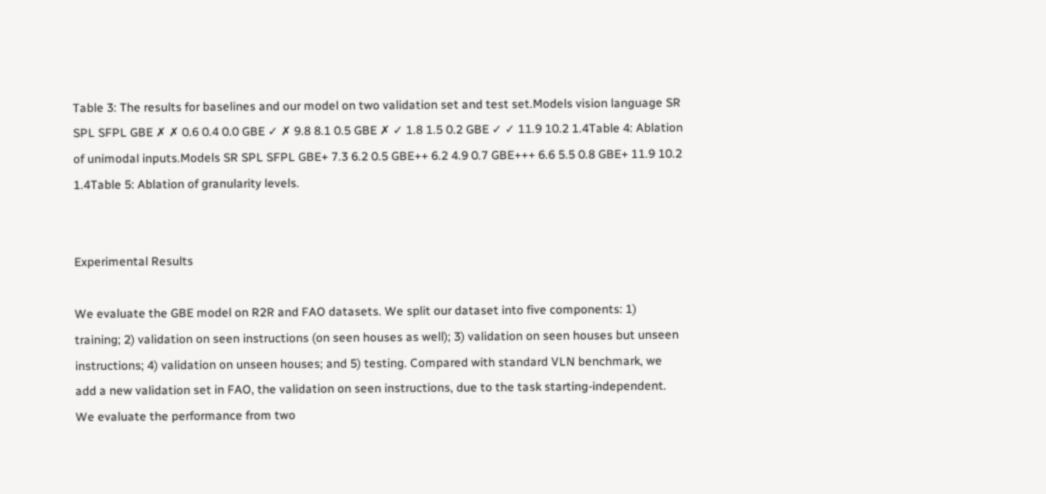Table 3: The results for baselines and our model on two validation set and test set.Models vision language SR SPL SFPL GBE ✗ ✗ 0.6 0.4 0.0 GBE ✓ ✗ 9.8 8.1 0.5 GBE ✗ ✓ 1.8 1.5 0.2 GBE ✓ ✓ 11.9 10.2 1.4Table 4: Ablation of unimodal inputs.Models SR SPL SFPL GBE+ 7.3 6.2 0.5 GBE++ 6.2 4.9 0.7 GBE+++ 6.6 5.5 0.8 GBE+ 11.9 10.2 1.4Table 5: Ablation of granularity levels.


Experimental Results

We evaluate the GBE model on R2R and FAO datasets. We split our dataset into five components: 1) training; 2) validation on seen instructions (on seen houses as well); 3) validation on seen houses but unseen instructions; 4) validation on unseen houses; and 5) testing. Compared with standard VLN benchmark, we add a new validation set in FAO, the validation on seen instructions, due to the task starting-independent. We evaluate the performance from two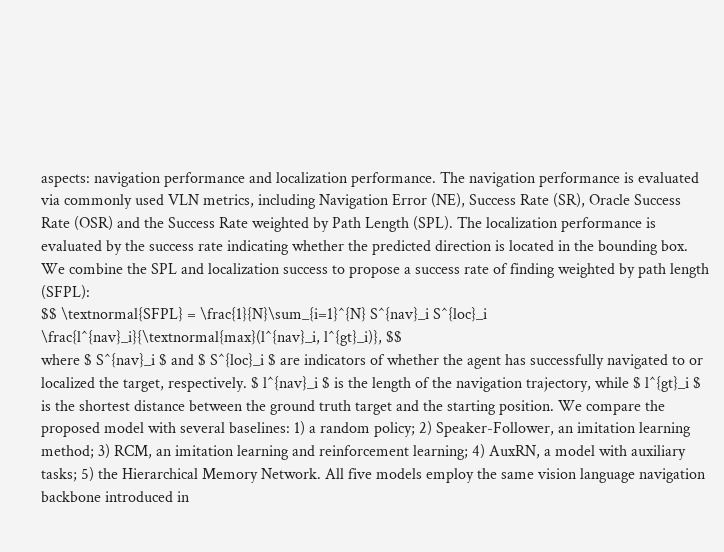aspects: navigation performance and localization performance. The navigation performance is evaluated via commonly used VLN metrics, including Navigation Error (NE), Success Rate (SR), Oracle Success Rate (OSR) and the Success Rate weighted by Path Length (SPL). The localization performance is evaluated by the success rate indicating whether the predicted direction is located in the bounding box. We combine the SPL and localization success to propose a success rate of finding weighted by path length (SFPL):
$$ \textnormal{SFPL} = \frac{1}{N}\sum_{i=1}^{N} S^{nav}_i S^{loc}_i \frac{l^{nav}_i}{\textnormal{max}(l^{nav}_i, l^{gt}_i)}, $$
where $ S^{nav}_i $ and $ S^{loc}_i $ are indicators of whether the agent has successfully navigated to or localized the target, respectively. $ l^{nav}_i $ is the length of the navigation trajectory, while $ l^{gt}_i $ is the shortest distance between the ground truth target and the starting position. We compare the proposed model with several baselines: 1) a random policy; 2) Speaker-Follower, an imitation learning method; 3) RCM, an imitation learning and reinforcement learning; 4) AuxRN, a model with auxiliary tasks; 5) the Hierarchical Memory Network. All five models employ the same vision language navigation backbone introduced in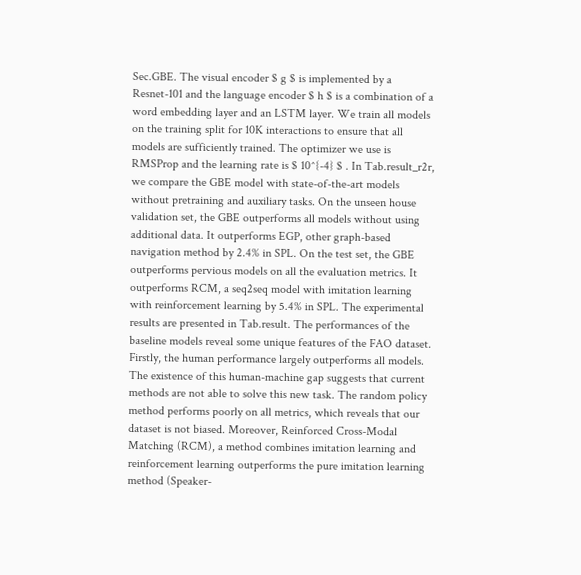Sec.GBE. The visual encoder $ g $ is implemented by a Resnet-101 and the language encoder $ h $ is a combination of a word embedding layer and an LSTM layer. We train all models on the training split for 10K interactions to ensure that all models are sufficiently trained. The optimizer we use is RMSProp and the learning rate is $ 10^{-4} $ . In Tab.result_r2r, we compare the GBE model with state-of-the-art models without pretraining and auxiliary tasks. On the unseen house validation set, the GBE outperforms all models without using additional data. It outperforms EGP, other graph-based navigation method by 2.4% in SPL. On the test set, the GBE outperforms pervious models on all the evaluation metrics. It outperforms RCM, a seq2seq model with imitation learning with reinforcement learning by 5.4% in SPL. The experimental results are presented in Tab.result. The performances of the baseline models reveal some unique features of the FAO dataset. Firstly, the human performance largely outperforms all models. The existence of this human-machine gap suggests that current methods are not able to solve this new task. The random policy method performs poorly on all metrics, which reveals that our dataset is not biased. Moreover, Reinforced Cross-Modal Matching (RCM), a method combines imitation learning and reinforcement learning outperforms the pure imitation learning method (Speaker-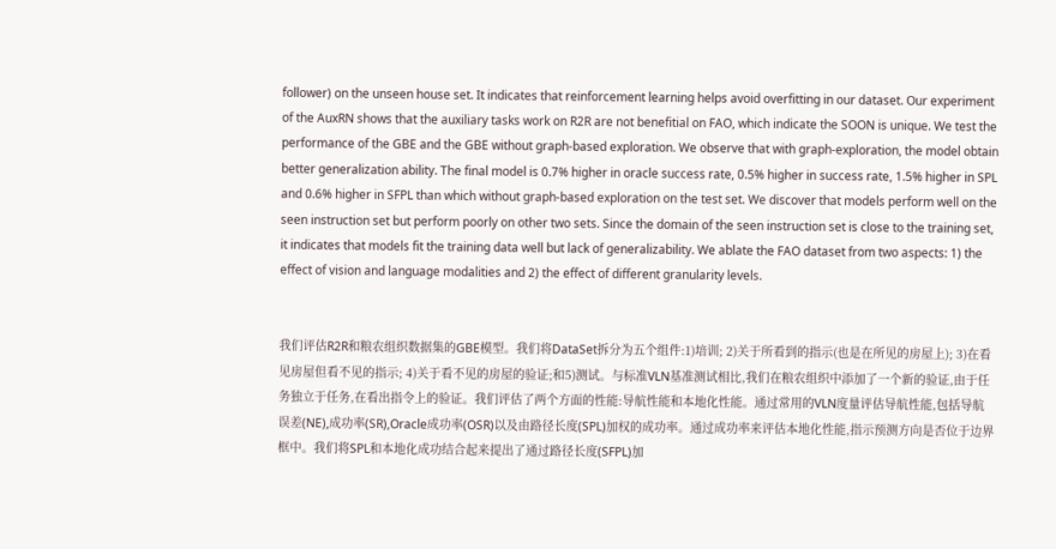follower) on the unseen house set. It indicates that reinforcement learning helps avoid overfitting in our dataset. Our experiment of the AuxRN shows that the auxiliary tasks work on R2R are not benefitial on FAO, which indicate the SOON is unique. We test the performance of the GBE and the GBE without graph-based exploration. We observe that with graph-exploration, the model obtain better generalization ability. The final model is 0.7% higher in oracle success rate, 0.5% higher in success rate, 1.5% higher in SPL and 0.6% higher in SFPL than which without graph-based exploration on the test set. We discover that models perform well on the seen instruction set but perform poorly on other two sets. Since the domain of the seen instruction set is close to the training set, it indicates that models fit the training data well but lack of generalizability. We ablate the FAO dataset from two aspects: 1) the effect of vision and language modalities and 2) the effect of different granularity levels.


我们评估R2R和粮农组织数据集的GBE模型。我们将DataSet拆分为五个组件:1)培训; 2)关于所看到的指示(也是在所见的房屋上); 3)在看见房屋但看不见的指示; 4)关于看不见的房屋的验证;和5)测试。与标准VLN基准测试相比,我们在粮农组织中添加了一个新的验证,由于任务独立于任务,在看出指令上的验证。我们评估了两个方面的性能:导航性能和本地化性能。通过常用的VLN度量评估导航性能,包括导航误差(NE),成功率(SR),Oracle成功率(OSR)以及由路径长度(SPL)加权的成功率。通过成功率来评估本地化性能,指示预测方向是否位于边界框中。我们将SPL和本地化成功结合起来提出了通过路径长度(SFPL)加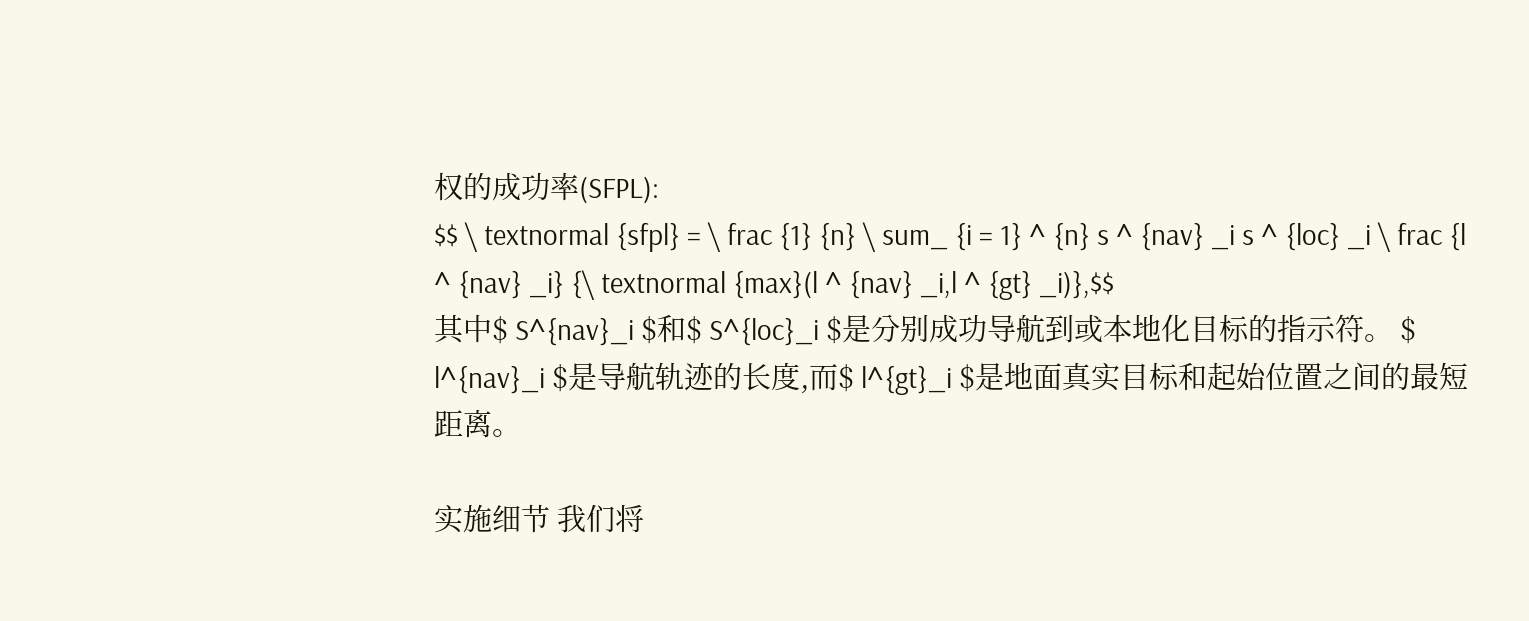权的成功率(SFPL):
$$ \ textnormal {sfpl} = \ frac {1} {n} \ sum_ {i = 1} ^ {n} s ^ {nav} _i s ^ {loc} _i \ frac {l ^ {nav} _i} {\ textnormal {max}(l ^ {nav} _i,l ^ {gt} _i)},$$
其中$ S^{nav}_i $和$ S^{loc}_i $是分别成功导航到或本地化目标的指示符。 $ l^{nav}_i $是导航轨迹的长度,而$ l^{gt}_i $是地面真实目标和起始位置之间的最短距离。

实施细节 我们将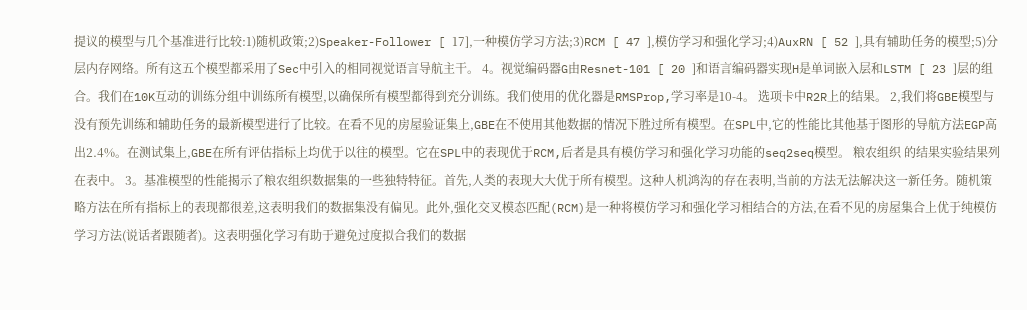提议的模型与几个基准进行比较:1)随机政策;2)Speaker-Follower [ 17],一种模仿学习方法;3)RCM [ 47 ],模仿学习和强化学习;4)AuxRN [ 52 ],具有辅助任务的模型;5)分层内存网络。所有这五个模型都采用了Sec中引入的相同视觉语言导航主干。 4。视觉编码器G由Resnet-101 [ 20 ]和语言编码器实现H是单词嵌入层和LSTM [ 23 ]层的组合。我们在10K互动的训练分组中训练所有模型,以确保所有模型都得到充分训练。我们使用的优化器是RMSProp,学习率是10-4。 选项卡中R2R上的结果。 2,我们将GBE模型与没有预先训练和辅助任务的最新模型进行了比较。在看不见的房屋验证集上,GBE在不使用其他数据的情况下胜过所有模型。在SPL中,它的性能比其他基于图形的导航方法EGP高出2.4%。在测试集上,GBE在所有评估指标上均优于以往的模型。它在SPL中的表现优于RCM,后者是具有模仿学习和强化学习功能的seq2seq模型。 粮农组织 的结果实验结果列在表中。 3。基准模型的性能揭示了粮农组织数据集的一些独特特征。首先,人类的表现大大优于所有模型。这种人机鸿沟的存在表明,当前的方法无法解决这一新任务。随机策略方法在所有指标上的表现都很差,这表明我们的数据集没有偏见。此外,强化交叉模态匹配(RCM)是一种将模仿学习和强化学习相结合的方法,在看不见的房屋集合上优于纯模仿学习方法(说话者跟随者)。这表明强化学习有助于避免过度拟合我们的数据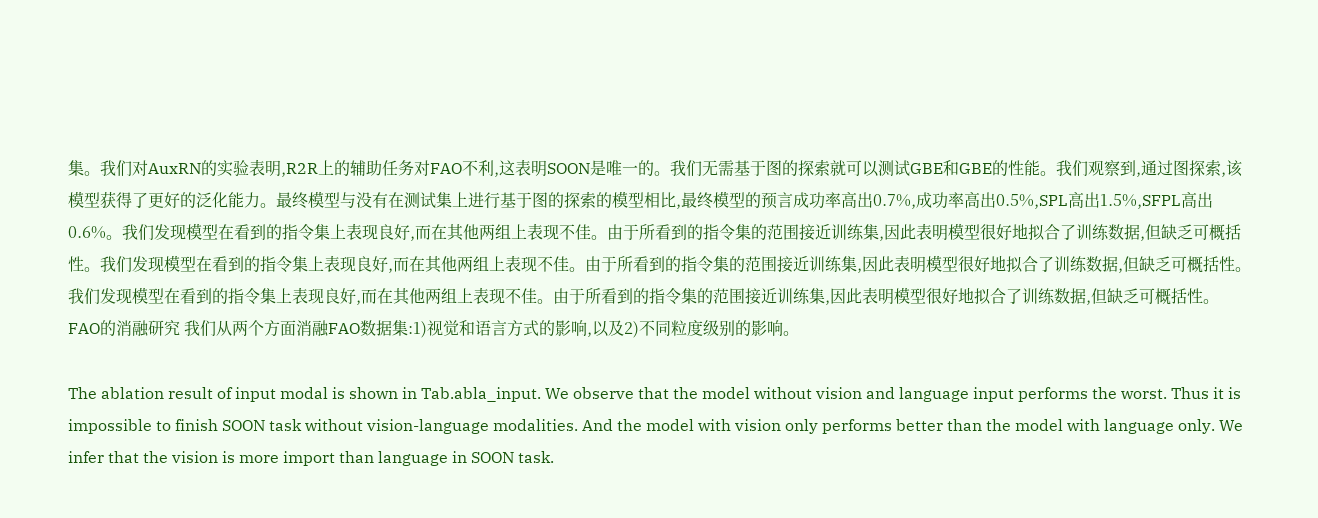集。我们对AuxRN的实验表明,R2R上的辅助任务对FAO不利,这表明SOON是唯一的。我们无需基于图的探索就可以测试GBE和GBE的性能。我们观察到,通过图探索,该模型获得了更好的泛化能力。最终模型与没有在测试集上进行基于图的探索的模型相比,最终模型的预言成功率高出0.7%,成功率高出0.5%,SPL高出1.5%,SFPL高出0.6%。我们发现模型在看到的指令集上表现良好,而在其他两组上表现不佳。由于所看到的指令集的范围接近训练集,因此表明模型很好地拟合了训练数据,但缺乏可概括性。我们发现模型在看到的指令集上表现良好,而在其他两组上表现不佳。由于所看到的指令集的范围接近训练集,因此表明模型很好地拟合了训练数据,但缺乏可概括性。我们发现模型在看到的指令集上表现良好,而在其他两组上表现不佳。由于所看到的指令集的范围接近训练集,因此表明模型很好地拟合了训练数据,但缺乏可概括性。 FAO的消融研究 我们从两个方面消融FAO数据集:1)视觉和语言方式的影响,以及2)不同粒度级别的影响。

The ablation result of input modal is shown in Tab.abla_input. We observe that the model without vision and language input performs the worst. Thus it is impossible to finish SOON task without vision-language modalities. And the model with vision only performs better than the model with language only. We infer that the vision is more import than language in SOON task.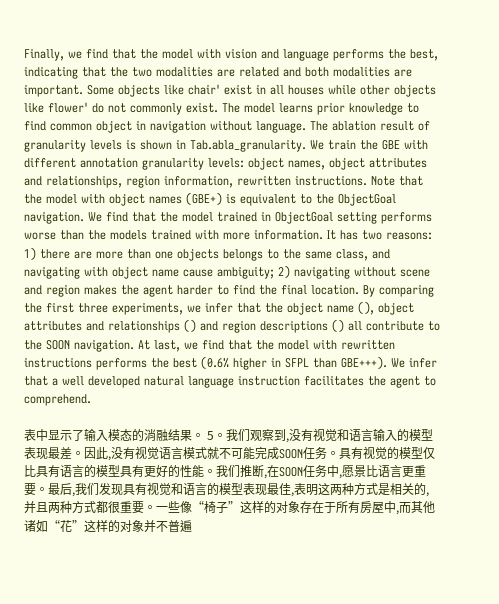Finally, we find that the model with vision and language performs the best, indicating that the two modalities are related and both modalities are important. Some objects like chair' exist in all houses while other objects like flower' do not commonly exist. The model learns prior knowledge to find common object in navigation without language. The ablation result of granularity levels is shown in Tab.abla_granularity. We train the GBE with different annotation granularity levels: object names, object attributes and relationships, region information, rewritten instructions. Note that the model with object names (GBE+) is equivalent to the ObjectGoal navigation. We find that the model trained in ObjectGoal setting performs worse than the models trained with more information. It has two reasons: 1) there are more than one objects belongs to the same class, and navigating with object name cause ambiguity; 2) navigating without scene and region makes the agent harder to find the final location. By comparing the first three experiments, we infer that the object name (), object attributes and relationships () and region descriptions () all contribute to the SOON navigation. At last, we find that the model with rewritten instructions performs the best (0.6% higher in SFPL than GBE+++). We infer that a well developed natural language instruction facilitates the agent to comprehend.

表中显示了输入模态的消融结果。 5。我们观察到,没有视觉和语言输入的模型表现最差。因此,没有视觉语言模式就不可能完成SOON任务。具有视觉的模型仅比具有语言的模型具有更好的性能。我们推断,在SOON任务中,愿景比语言更重要。最后,我们发现具有视觉和语言的模型表现最佳,表明这两种方式是相关的,并且两种方式都很重要。一些像“椅子”这样的对象存在于所有房屋中,而其他诸如“花”这样的对象并不普遍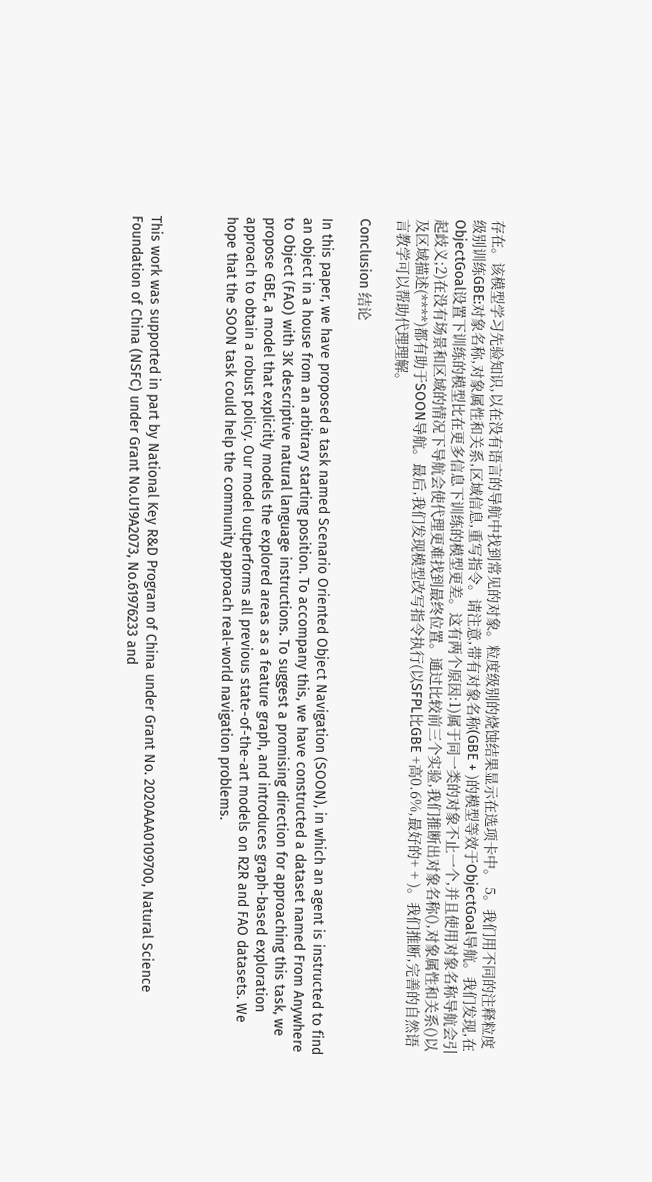存在。该模型学习先验知识,以在没有语言的导航中找到常见的对象。粒度级别的烧蚀结果显示在选项卡中。 5。我们用不同的注释粒度级别训练GBE:对象名称,对象属性和关系,区域信息,重写指令。请注意,带有对象名称(GBE + )的模型等效于ObjectGoal导航。我们发现,在ObjectGoal设置下训练的模型比在更多信息下训练的模型更差。这有两个原因:1)属于同一类的对象不止一个,并且使用对象名称导航会引起歧义;2)在没有场景和区域的情况下导航会使代理更难找到最终位置。通过比较前三个实验,我们推断出对象名称(),对象属性和关系()以及区域描述(****)都有助于SOON导航。最后,我们发现模型改写指令执行(以SFPL比GBE +高0.6%,最好的+ + )。我们推断,完善的自然语言教学可以帮助代理理解。

Conclusion 结论

In this paper, we have proposed a task named Scenario Oriented Object Navigation (SOON), in which an agent is instructed to find an object in a house from an arbitrary starting position. To accompany this, we have constructed a dataset named From Anywhere to Object (FAO) with 3K descriptive natural language instructions. To suggest a promising direction for approaching this task, we propose GBE, a model that explicitly models the explored areas as a feature graph, and introduces graph-based exploration approach to obtain a robust policy. Our model outperforms all previous state-of-the-art models on R2R and FAO datasets. We hope that the SOON task could help the community approach real-world navigation problems.



This work was supported in part by National Key R&D Program of China under Grant No. 2020AAA0109700, Natural Science Foundation of China (NSFC) under Grant No.U19A2073, No.61976233 and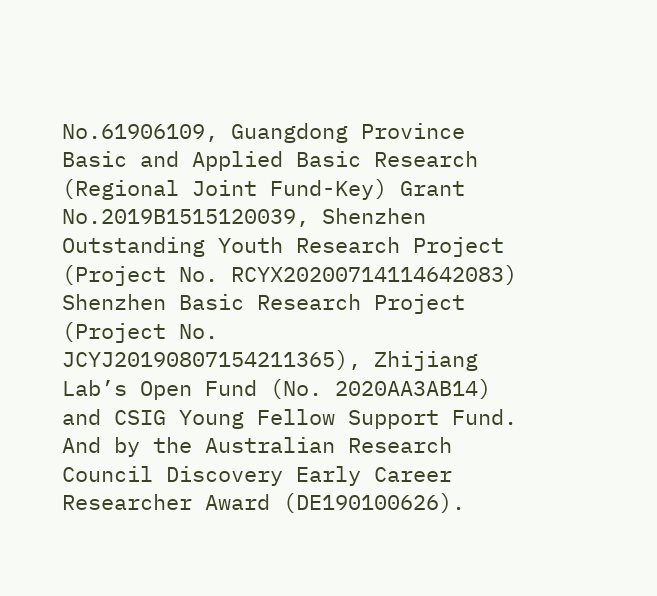No.61906109, Guangdong Province Basic and Applied Basic Research (Regional Joint Fund-Key) Grant No.2019B1515120039, Shenzhen Outstanding Youth Research Project (Project No. RCYX20200714114642083) Shenzhen Basic Research Project (Project No. JCYJ20190807154211365), Zhijiang Lab’s Open Fund (No. 2020AA3AB14) and CSIG Young Fellow Support Fund. And by the Australian Research Council Discovery Early Career Researcher Award (DE190100626).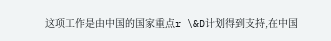这项工作是由中国的国家重点r \&D计划得到支持,在中国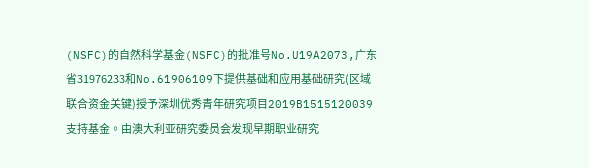(NSFC)的自然科学基金(NSFC)的批准号No.U19A2073,广东省31976233和No.61906109下提供基础和应用基础研究(区域联合资金关键)授予深圳优秀青年研究项目2019B1515120039支持基金。由澳大利亚研究委员会发现早期职业研究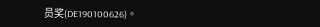员奖(DE190100626)。